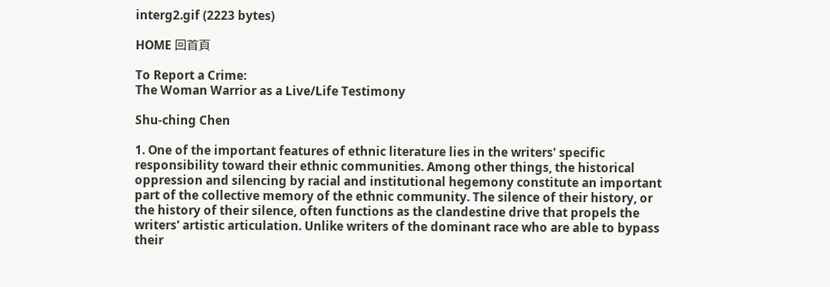interg2.gif (2223 bytes)

HOME 回首頁

To Report a Crime:
The Woman Warrior as a Live/Life Testimony

Shu-ching Chen

1. One of the important features of ethnic literature lies in the writers' specific responsibility toward their ethnic communities. Among other things, the historical oppression and silencing by racial and institutional hegemony constitute an important part of the collective memory of the ethnic community. The silence of their history, or the history of their silence, often functions as the clandestine drive that propels the writers' artistic articulation. Unlike writers of the dominant race who are able to bypass their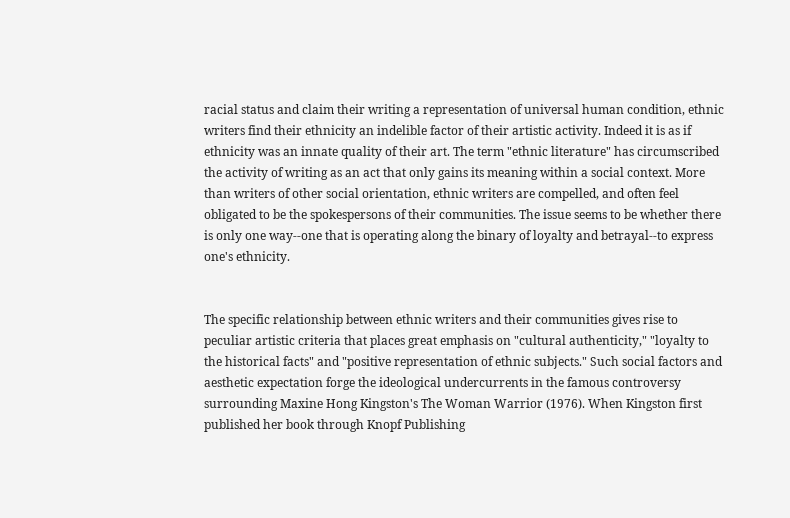racial status and claim their writing a representation of universal human condition, ethnic writers find their ethnicity an indelible factor of their artistic activity. Indeed it is as if ethnicity was an innate quality of their art. The term "ethnic literature" has circumscribed the activity of writing as an act that only gains its meaning within a social context. More than writers of other social orientation, ethnic writers are compelled, and often feel obligated to be the spokespersons of their communities. The issue seems to be whether there is only one way--one that is operating along the binary of loyalty and betrayal--to express one's ethnicity.


The specific relationship between ethnic writers and their communities gives rise to peculiar artistic criteria that places great emphasis on "cultural authenticity," "loyalty to the historical facts" and "positive representation of ethnic subjects." Such social factors and aesthetic expectation forge the ideological undercurrents in the famous controversy surrounding Maxine Hong Kingston's The Woman Warrior (1976). When Kingston first published her book through Knopf Publishing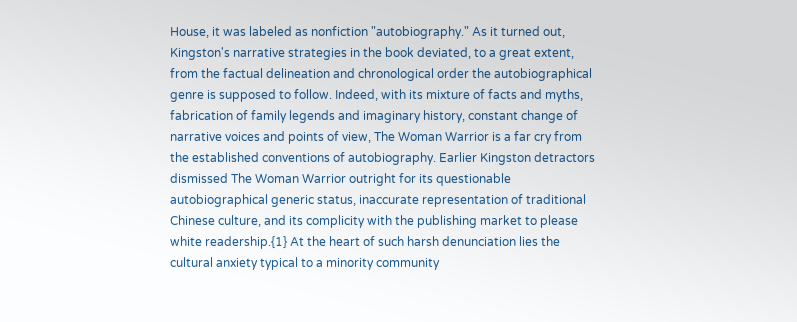House, it was labeled as nonfiction "autobiography." As it turned out, Kingston's narrative strategies in the book deviated, to a great extent, from the factual delineation and chronological order the autobiographical genre is supposed to follow. Indeed, with its mixture of facts and myths, fabrication of family legends and imaginary history, constant change of narrative voices and points of view, The Woman Warrior is a far cry from the established conventions of autobiography. Earlier Kingston detractors dismissed The Woman Warrior outright for its questionable autobiographical generic status, inaccurate representation of traditional Chinese culture, and its complicity with the publishing market to please white readership.{1} At the heart of such harsh denunciation lies the cultural anxiety typical to a minority community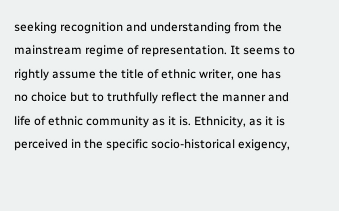seeking recognition and understanding from the mainstream regime of representation. It seems to rightly assume the title of ethnic writer, one has no choice but to truthfully reflect the manner and life of ethnic community as it is. Ethnicity, as it is perceived in the specific socio-historical exigency,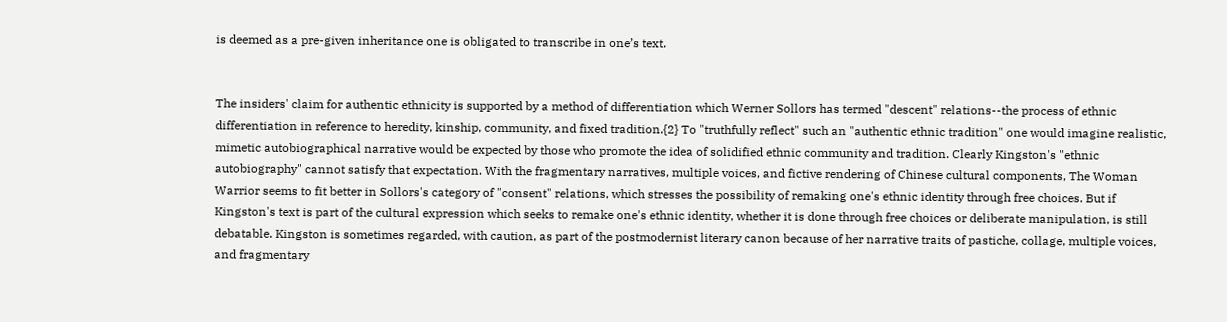is deemed as a pre-given inheritance one is obligated to transcribe in one’s text.


The insiders' claim for authentic ethnicity is supported by a method of differentiation which Werner Sollors has termed "descent" relations--the process of ethnic differentiation in reference to heredity, kinship, community, and fixed tradition.{2} To "truthfully reflect" such an "authentic ethnic tradition" one would imagine realistic, mimetic autobiographical narrative would be expected by those who promote the idea of solidified ethnic community and tradition. Clearly Kingston's "ethnic autobiography" cannot satisfy that expectation. With the fragmentary narratives, multiple voices, and fictive rendering of Chinese cultural components, The Woman Warrior seems to fit better in Sollors's category of "consent" relations, which stresses the possibility of remaking one's ethnic identity through free choices. But if Kingston's text is part of the cultural expression which seeks to remake one's ethnic identity, whether it is done through free choices or deliberate manipulation, is still debatable. Kingston is sometimes regarded, with caution, as part of the postmodernist literary canon because of her narrative traits of pastiche, collage, multiple voices, and fragmentary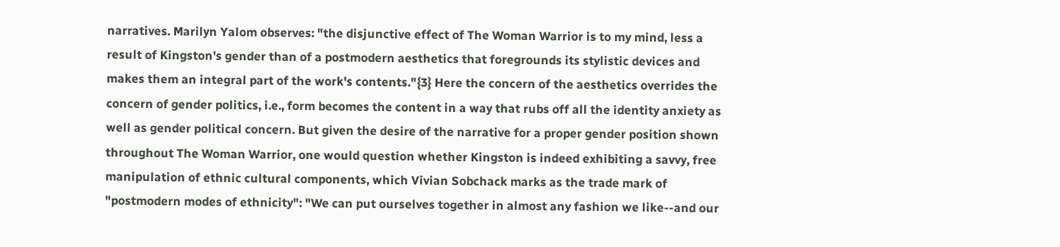narratives. Marilyn Yalom observes: "the disjunctive effect of The Woman Warrior is to my mind, less a result of Kingston's gender than of a postmodern aesthetics that foregrounds its stylistic devices and makes them an integral part of the work's contents."{3} Here the concern of the aesthetics overrides the concern of gender politics, i.e., form becomes the content in a way that rubs off all the identity anxiety as well as gender political concern. But given the desire of the narrative for a proper gender position shown throughout The Woman Warrior, one would question whether Kingston is indeed exhibiting a savvy, free manipulation of ethnic cultural components, which Vivian Sobchack marks as the trade mark of "postmodern modes of ethnicity": "We can put ourselves together in almost any fashion we like--and our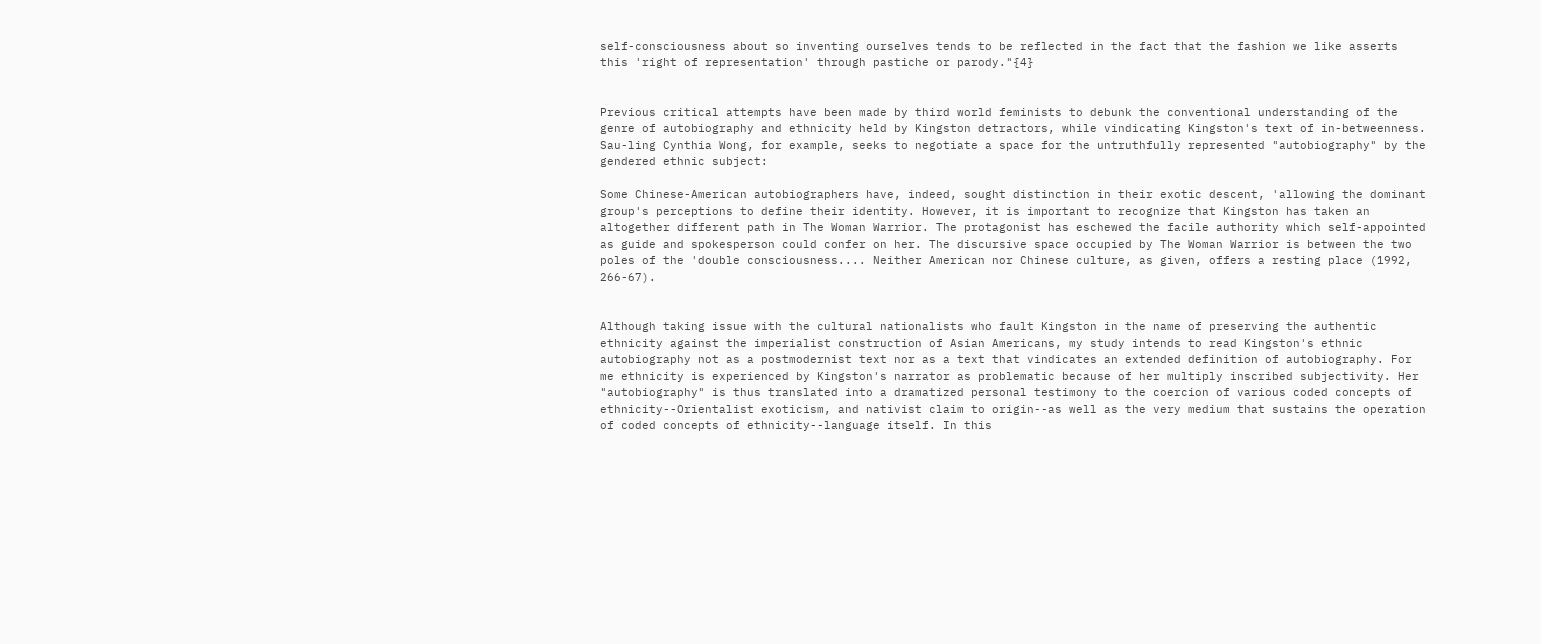self-consciousness about so inventing ourselves tends to be reflected in the fact that the fashion we like asserts this 'right of representation' through pastiche or parody."{4}


Previous critical attempts have been made by third world feminists to debunk the conventional understanding of the genre of autobiography and ethnicity held by Kingston detractors, while vindicating Kingston's text of in-betweenness. Sau-ling Cynthia Wong, for example, seeks to negotiate a space for the untruthfully represented "autobiography" by the gendered ethnic subject:

Some Chinese-American autobiographers have, indeed, sought distinction in their exotic descent, 'allowing the dominant group's perceptions to define their identity. However, it is important to recognize that Kingston has taken an altogether different path in The Woman Warrior. The protagonist has eschewed the facile authority which self-appointed as guide and spokesperson could confer on her. The discursive space occupied by The Woman Warrior is between the two poles of the 'double consciousness.... Neither American nor Chinese culture, as given, offers a resting place (1992, 266-67).


Although taking issue with the cultural nationalists who fault Kingston in the name of preserving the authentic ethnicity against the imperialist construction of Asian Americans, my study intends to read Kingston's ethnic autobiography not as a postmodernist text nor as a text that vindicates an extended definition of autobiography. For me ethnicity is experienced by Kingston's narrator as problematic because of her multiply inscribed subjectivity. Her "autobiography" is thus translated into a dramatized personal testimony to the coercion of various coded concepts of ethnicity--Orientalist exoticism, and nativist claim to origin--as well as the very medium that sustains the operation of coded concepts of ethnicity--language itself. In this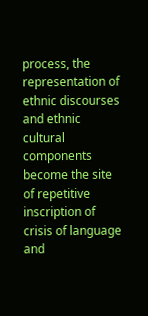process, the representation of ethnic discourses and ethnic cultural components become the site of repetitive inscription of crisis of language and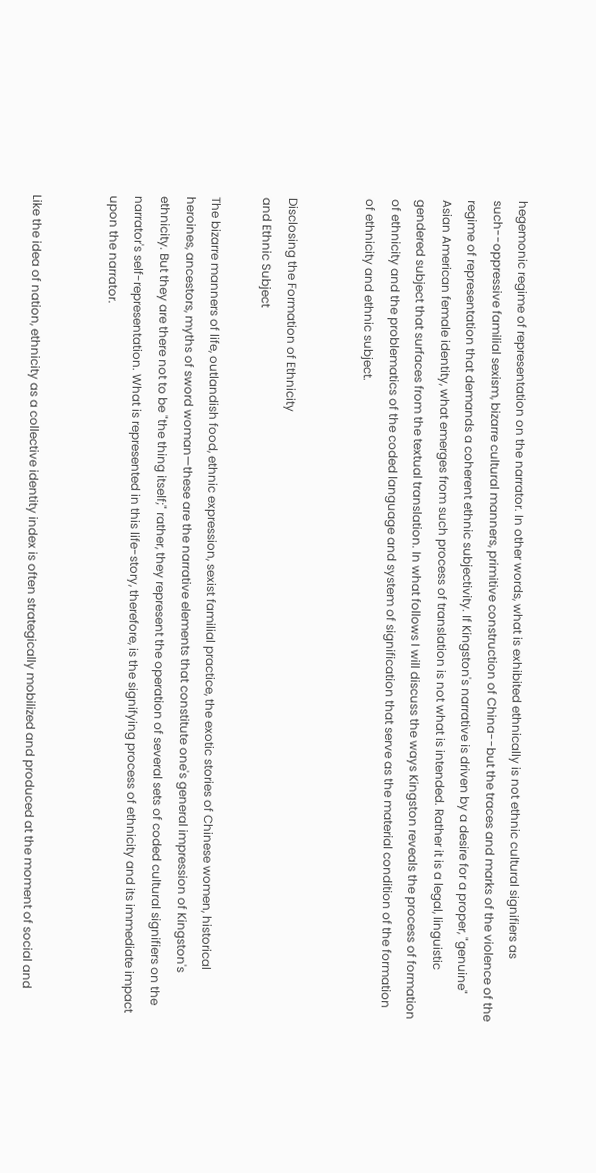hegemonic regime of representation on the narrator. In other words, what is exhibited ethnically is not ethnic cultural signifiers as such--oppressive familial sexism, bizarre cultural manners, primitive construction of China--but the traces and marks of the violence of the regime of representation that demands a coherent ethnic subjectivity. If Kingston's narrative is driven by a desire for a proper, "genuine" Asian American female identity, what emerges from such process of translation is not what is intended. Rather it is a legal, linguistic gendered subject that surfaces from the textual translation. In what follows I will discuss the ways Kingston reveals the process of formation of ethnicity and the problematics of the coded language and system of signification that serve as the material condition of the formation of ethnicity and ethnic subject.


Disclosing the Formation of Ethnicity
and Ethnic Subject

The bizarre manners of life, outlandish food, ethnic expression, sexist familial practice, the exotic stories of Chinese women, historical heroines, ancestors, myths of sword woman—these are the narrative elements that constitute one's general impression of Kingston's ethnicity. But they are there not to be "the thing itself;" rather, they represent the operation of several sets of coded cultural signifiers on the narrator's self-representation. What is represented in this life-story, therefore, is the signifying process of ethnicity and its immediate impact upon the narrator.


Like the idea of nation, ethnicity as a collective identity index is often strategically mobilized and produced at the moment of social and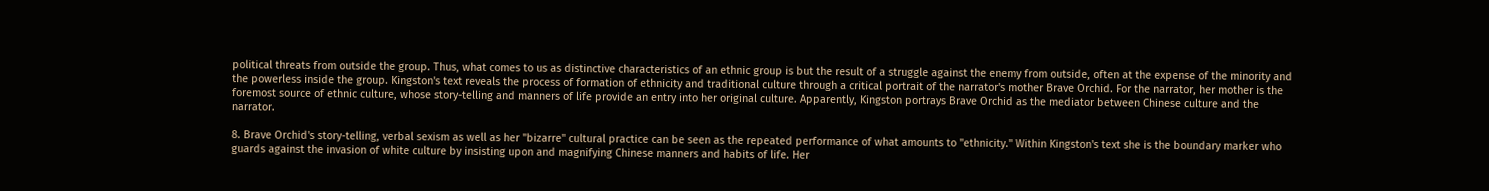political threats from outside the group. Thus, what comes to us as distinctive characteristics of an ethnic group is but the result of a struggle against the enemy from outside, often at the expense of the minority and the powerless inside the group. Kingston's text reveals the process of formation of ethnicity and traditional culture through a critical portrait of the narrator's mother Brave Orchid. For the narrator, her mother is the foremost source of ethnic culture, whose story-telling and manners of life provide an entry into her original culture. Apparently, Kingston portrays Brave Orchid as the mediator between Chinese culture and the narrator.

8. Brave Orchid's story-telling, verbal sexism as well as her "bizarre" cultural practice can be seen as the repeated performance of what amounts to "ethnicity." Within Kingston's text she is the boundary marker who guards against the invasion of white culture by insisting upon and magnifying Chinese manners and habits of life. Her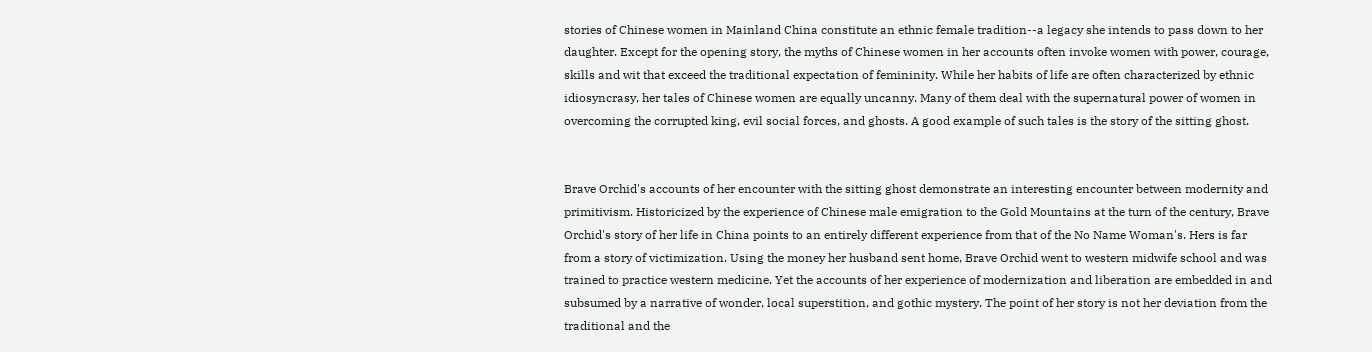stories of Chinese women in Mainland China constitute an ethnic female tradition--a legacy she intends to pass down to her daughter. Except for the opening story, the myths of Chinese women in her accounts often invoke women with power, courage, skills and wit that exceed the traditional expectation of femininity. While her habits of life are often characterized by ethnic idiosyncrasy, her tales of Chinese women are equally uncanny. Many of them deal with the supernatural power of women in overcoming the corrupted king, evil social forces, and ghosts. A good example of such tales is the story of the sitting ghost.


Brave Orchid's accounts of her encounter with the sitting ghost demonstrate an interesting encounter between modernity and primitivism. Historicized by the experience of Chinese male emigration to the Gold Mountains at the turn of the century, Brave Orchid's story of her life in China points to an entirely different experience from that of the No Name Woman's. Hers is far from a story of victimization. Using the money her husband sent home, Brave Orchid went to western midwife school and was trained to practice western medicine. Yet the accounts of her experience of modernization and liberation are embedded in and subsumed by a narrative of wonder, local superstition, and gothic mystery. The point of her story is not her deviation from the traditional and the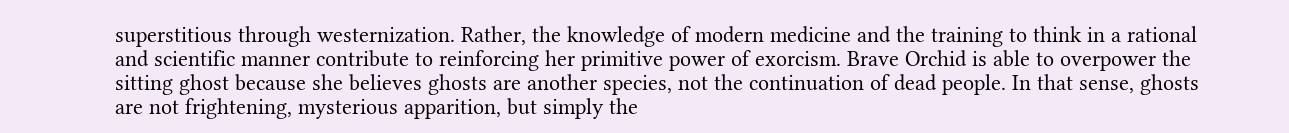superstitious through westernization. Rather, the knowledge of modern medicine and the training to think in a rational and scientific manner contribute to reinforcing her primitive power of exorcism. Brave Orchid is able to overpower the sitting ghost because she believes ghosts are another species, not the continuation of dead people. In that sense, ghosts are not frightening, mysterious apparition, but simply the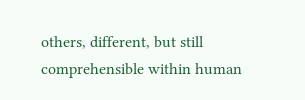others, different, but still comprehensible within human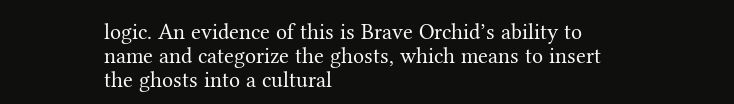logic. An evidence of this is Brave Orchid’s ability to name and categorize the ghosts, which means to insert the ghosts into a cultural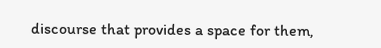discourse that provides a space for them,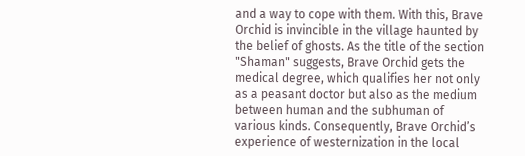and a way to cope with them. With this, Brave Orchid is invincible in the village haunted by the belief of ghosts. As the title of the section "Shaman" suggests, Brave Orchid gets the medical degree, which qualifies her not only as a peasant doctor but also as the medium between human and the subhuman of various kinds. Consequently, Brave Orchid’s experience of westernization in the local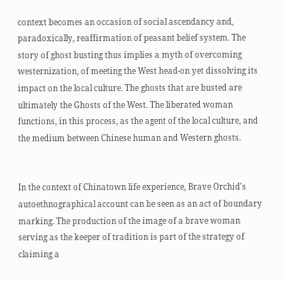context becomes an occasion of social ascendancy and, paradoxically, reaffirmation of peasant belief system. The story of ghost busting thus implies a myth of overcoming westernization, of meeting the West head-on yet dissolving its impact on the local culture. The ghosts that are busted are ultimately the Ghosts of the West. The liberated woman functions, in this process, as the agent of the local culture, and the medium between Chinese human and Western ghosts.


In the context of Chinatown life experience, Brave Orchid's autoethnographical account can be seen as an act of boundary marking. The production of the image of a brave woman serving as the keeper of tradition is part of the strategy of claiming a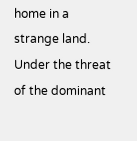home in a strange land. Under the threat of the dominant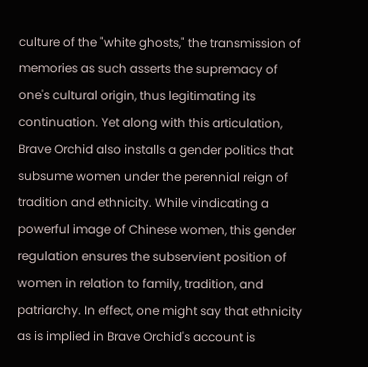culture of the "white ghosts," the transmission of memories as such asserts the supremacy of one's cultural origin, thus legitimating its continuation. Yet along with this articulation, Brave Orchid also installs a gender politics that subsume women under the perennial reign of tradition and ethnicity. While vindicating a powerful image of Chinese women, this gender regulation ensures the subservient position of women in relation to family, tradition, and patriarchy. In effect, one might say that ethnicity as is implied in Brave Orchid's account is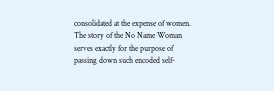consolidated at the expense of women. The story of the No Name Woman serves exactly for the purpose of passing down such encoded self-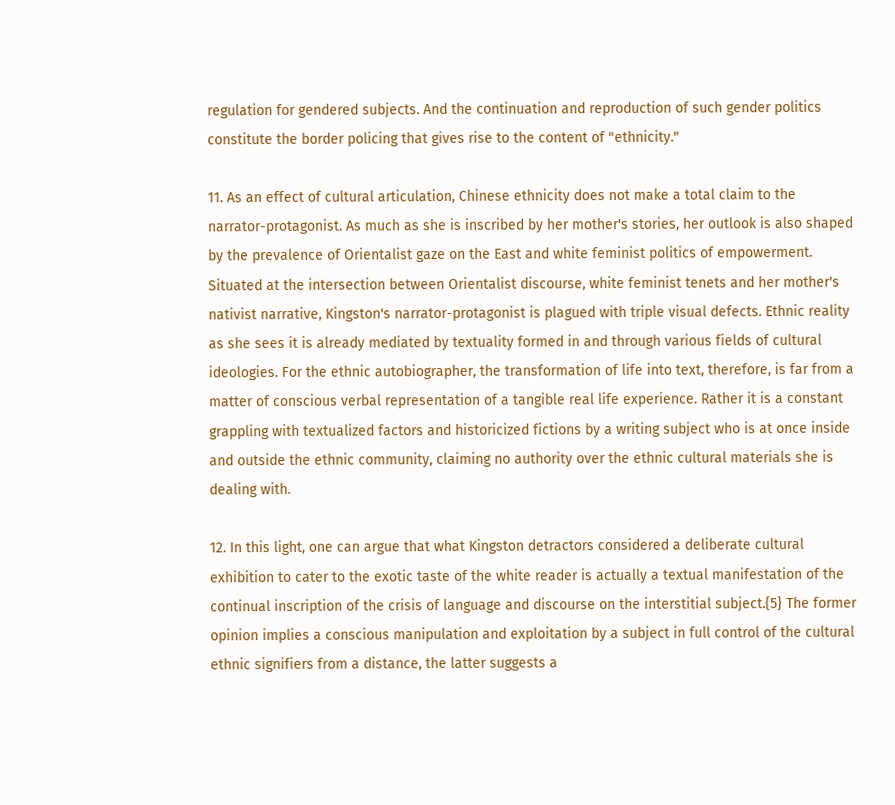regulation for gendered subjects. And the continuation and reproduction of such gender politics constitute the border policing that gives rise to the content of "ethnicity."

11. As an effect of cultural articulation, Chinese ethnicity does not make a total claim to the narrator-protagonist. As much as she is inscribed by her mother's stories, her outlook is also shaped by the prevalence of Orientalist gaze on the East and white feminist politics of empowerment. Situated at the intersection between Orientalist discourse, white feminist tenets and her mother's nativist narrative, Kingston's narrator-protagonist is plagued with triple visual defects. Ethnic reality as she sees it is already mediated by textuality formed in and through various fields of cultural ideologies. For the ethnic autobiographer, the transformation of life into text, therefore, is far from a matter of conscious verbal representation of a tangible real life experience. Rather it is a constant grappling with textualized factors and historicized fictions by a writing subject who is at once inside and outside the ethnic community, claiming no authority over the ethnic cultural materials she is dealing with.

12. In this light, one can argue that what Kingston detractors considered a deliberate cultural exhibition to cater to the exotic taste of the white reader is actually a textual manifestation of the continual inscription of the crisis of language and discourse on the interstitial subject.{5} The former opinion implies a conscious manipulation and exploitation by a subject in full control of the cultural ethnic signifiers from a distance, the latter suggests a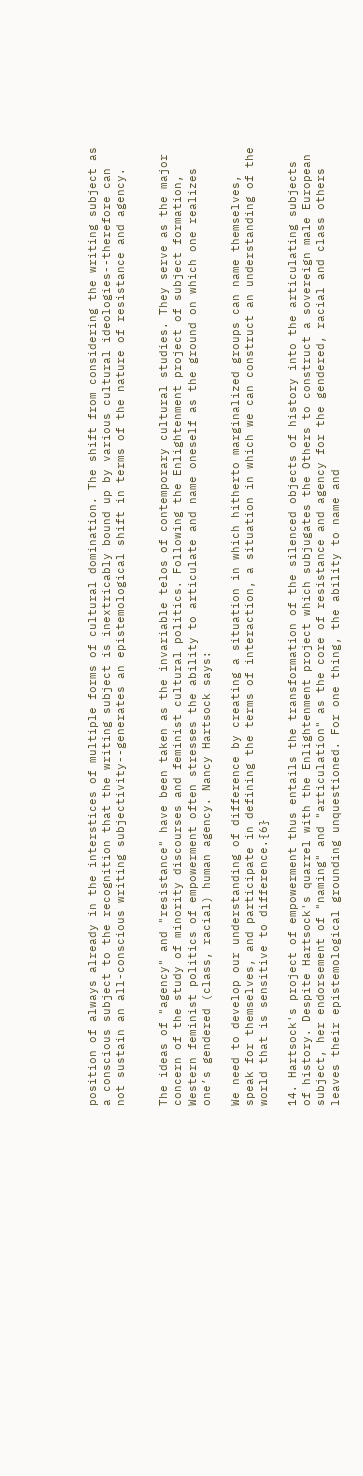position of always already in the interstices of multiple forms of cultural domination. The shift from considering the writing subject as a conscious subject to the recognition that the writing subject is inextricably bound up by various cultural ideologies--therefore can not sustain an all-conscious writing subjectivity--generates an epistemological shift in terms of the nature of resistance and agency.


The ideas of "agency" and "resistance" have been taken as the invariable telos of contemporary cultural studies. They serve as the major concern of the study of minority discourses and feminist cultural politics. Following the Enlightenment project of subject formation, Western feminist politics of empowerment often stresses the ability to articulate and name oneself as the ground on which one realizes one’s gendered (class, racial) human agency. Nancy Hartsock says:

We need to develop our understanding of difference by creating a situation in which hitherto marginalized groups can name themselves, speak for themselves, and participate in defining the terms of interaction, a situation in which we can construct an understanding of the world that is sensitive to difference.{6}

14. Hartsock's project of empowerment thus entails the transformation of the silenced objects of history into the articulating subjects of history. Despite Hartsock's quarrel with the Enlightenment project which subjugates the Others to construct a sovereign male European subject, her endorsement of "naming" and "articulation" as the core of resistance and agency for the gendered, racial and class others leaves their epistemological grounding unquestioned. For one thing, the ability to name and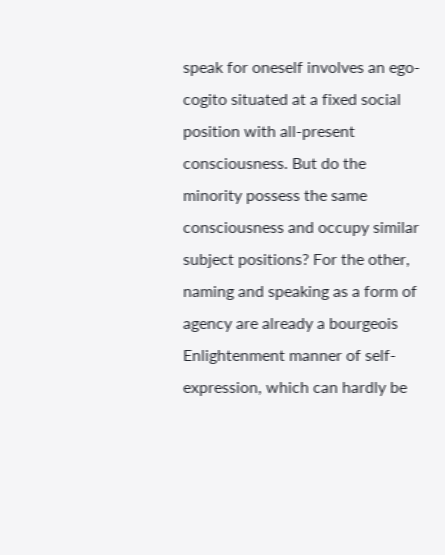speak for oneself involves an ego-cogito situated at a fixed social position with all-present consciousness. But do the minority possess the same consciousness and occupy similar subject positions? For the other, naming and speaking as a form of agency are already a bourgeois Enlightenment manner of self-expression, which can hardly be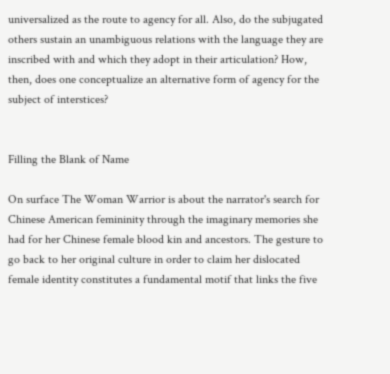universalized as the route to agency for all. Also, do the subjugated others sustain an unambiguous relations with the language they are inscribed with and which they adopt in their articulation? How, then, does one conceptualize an alternative form of agency for the subject of interstices?


Filling the Blank of Name

On surface The Woman Warrior is about the narrator's search for Chinese American femininity through the imaginary memories she had for her Chinese female blood kin and ancestors. The gesture to go back to her original culture in order to claim her dislocated female identity constitutes a fundamental motif that links the five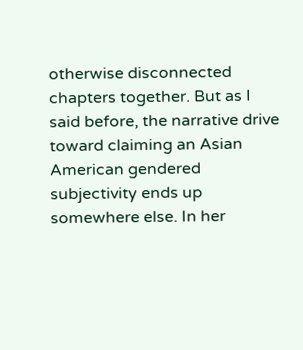otherwise disconnected chapters together. But as I said before, the narrative drive toward claiming an Asian American gendered subjectivity ends up somewhere else. In her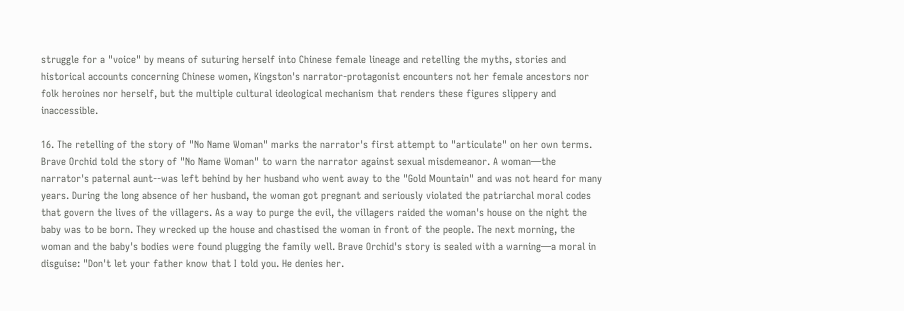struggle for a "voice" by means of suturing herself into Chinese female lineage and retelling the myths, stories and historical accounts concerning Chinese women, Kingston's narrator-protagonist encounters not her female ancestors nor folk heroines nor herself, but the multiple cultural ideological mechanism that renders these figures slippery and inaccessible.

16. The retelling of the story of "No Name Woman" marks the narrator's first attempt to "articulate" on her own terms. Brave Orchid told the story of "No Name Woman" to warn the narrator against sexual misdemeanor. A woman—the narrator's paternal aunt--was left behind by her husband who went away to the "Gold Mountain" and was not heard for many years. During the long absence of her husband, the woman got pregnant and seriously violated the patriarchal moral codes that govern the lives of the villagers. As a way to purge the evil, the villagers raided the woman's house on the night the baby was to be born. They wrecked up the house and chastised the woman in front of the people. The next morning, the woman and the baby's bodies were found plugging the family well. Brave Orchid's story is sealed with a warning—a moral in disguise: "Don't let your father know that I told you. He denies her.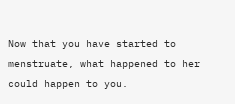Now that you have started to menstruate, what happened to her could happen to you.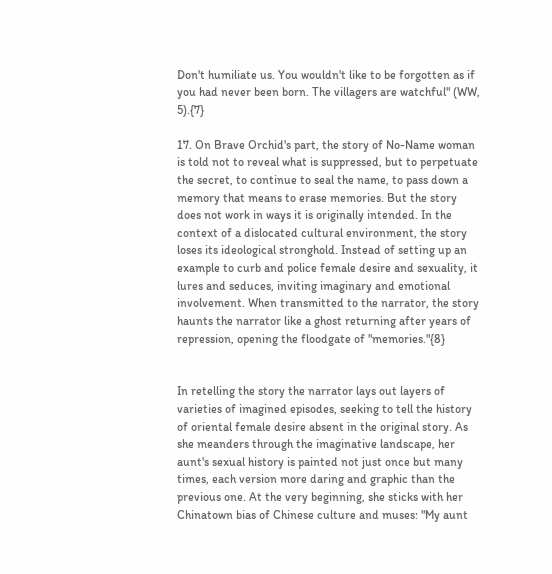Don't humiliate us. You wouldn't like to be forgotten as if you had never been born. The villagers are watchful" (WW, 5).{7}

17. On Brave Orchid's part, the story of No-Name woman is told not to reveal what is suppressed, but to perpetuate the secret, to continue to seal the name, to pass down a memory that means to erase memories. But the story does not work in ways it is originally intended. In the context of a dislocated cultural environment, the story loses its ideological stronghold. Instead of setting up an example to curb and police female desire and sexuality, it lures and seduces, inviting imaginary and emotional involvement. When transmitted to the narrator, the story haunts the narrator like a ghost returning after years of repression, opening the floodgate of "memories."{8}


In retelling the story the narrator lays out layers of varieties of imagined episodes, seeking to tell the history of oriental female desire absent in the original story. As she meanders through the imaginative landscape, her aunt's sexual history is painted not just once but many times, each version more daring and graphic than the previous one. At the very beginning, she sticks with her Chinatown bias of Chinese culture and muses: "My aunt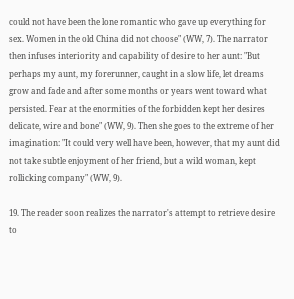could not have been the lone romantic who gave up everything for sex. Women in the old China did not choose" (WW, 7). The narrator then infuses interiority and capability of desire to her aunt: "But perhaps my aunt, my forerunner, caught in a slow life, let dreams grow and fade and after some months or years went toward what persisted. Fear at the enormities of the forbidden kept her desires delicate, wire and bone" (WW, 9). Then she goes to the extreme of her imagination: "It could very well have been, however, that my aunt did not take subtle enjoyment of her friend, but a wild woman, kept rollicking company" (WW, 9).

19. The reader soon realizes the narrator's attempt to retrieve desire to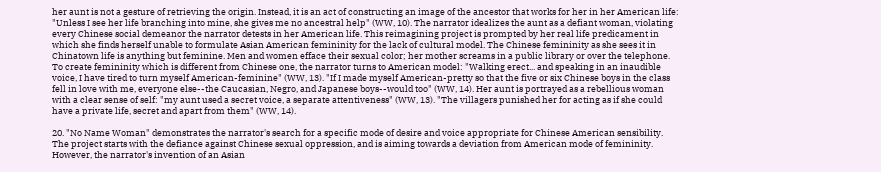her aunt is not a gesture of retrieving the origin. Instead, it is an act of constructing an image of the ancestor that works for her in her American life: "Unless I see her life branching into mine, she gives me no ancestral help" (WW, 10). The narrator idealizes the aunt as a defiant woman, violating every Chinese social demeanor the narrator detests in her American life. This reimagining project is prompted by her real life predicament in which she finds herself unable to formulate Asian American femininity for the lack of cultural model. The Chinese femininity as she sees it in Chinatown life is anything but feminine. Men and women efface their sexual color; her mother screams in a public library or over the telephone. To create femininity which is different from Chinese one, the narrator turns to American model: "Walking erect... and speaking in an inaudible voice, I have tired to turn myself American-feminine" (WW, 13). "If I made myself American-pretty so that the five or six Chinese boys in the class fell in love with me, everyone else--the Caucasian, Negro, and Japanese boys--would too" (WW, 14). Her aunt is portrayed as a rebellious woman with a clear sense of self: "my aunt used a secret voice, a separate attentiveness" (WW, 13). "The villagers punished her for acting as if she could have a private life, secret and apart from them" (WW, 14).

20. "No Name Woman" demonstrates the narrator's search for a specific mode of desire and voice appropriate for Chinese American sensibility. The project starts with the defiance against Chinese sexual oppression, and is aiming towards a deviation from American mode of femininity. However, the narrator's invention of an Asian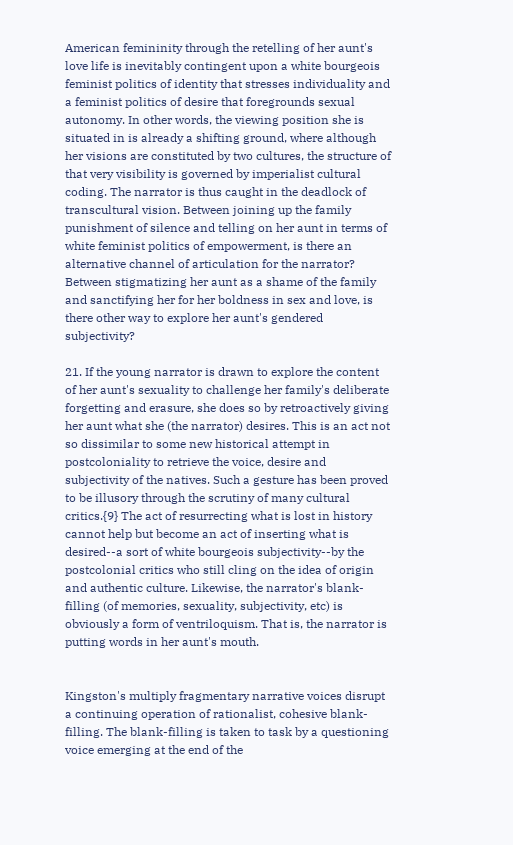American femininity through the retelling of her aunt's love life is inevitably contingent upon a white bourgeois feminist politics of identity that stresses individuality and a feminist politics of desire that foregrounds sexual autonomy. In other words, the viewing position she is situated in is already a shifting ground, where although her visions are constituted by two cultures, the structure of that very visibility is governed by imperialist cultural coding. The narrator is thus caught in the deadlock of transcultural vision. Between joining up the family punishment of silence and telling on her aunt in terms of white feminist politics of empowerment, is there an alternative channel of articulation for the narrator? Between stigmatizing her aunt as a shame of the family and sanctifying her for her boldness in sex and love, is there other way to explore her aunt's gendered subjectivity?

21. If the young narrator is drawn to explore the content of her aunt's sexuality to challenge her family's deliberate forgetting and erasure, she does so by retroactively giving her aunt what she (the narrator) desires. This is an act not so dissimilar to some new historical attempt in postcoloniality to retrieve the voice, desire and subjectivity of the natives. Such a gesture has been proved to be illusory through the scrutiny of many cultural critics.{9} The act of resurrecting what is lost in history cannot help but become an act of inserting what is desired--a sort of white bourgeois subjectivity--by the postcolonial critics who still cling on the idea of origin and authentic culture. Likewise, the narrator's blank-filling (of memories, sexuality, subjectivity, etc) is obviously a form of ventriloquism. That is, the narrator is putting words in her aunt's mouth.


Kingston's multiply fragmentary narrative voices disrupt a continuing operation of rationalist, cohesive blank-filling. The blank-filling is taken to task by a questioning voice emerging at the end of the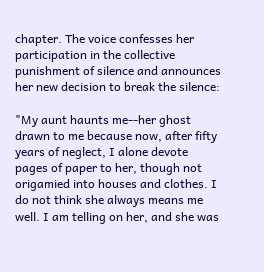chapter. The voice confesses her participation in the collective punishment of silence and announces her new decision to break the silence:

"My aunt haunts me--her ghost drawn to me because now, after fifty years of neglect, I alone devote pages of paper to her, though not origamied into houses and clothes. I do not think she always means me well. I am telling on her, and she was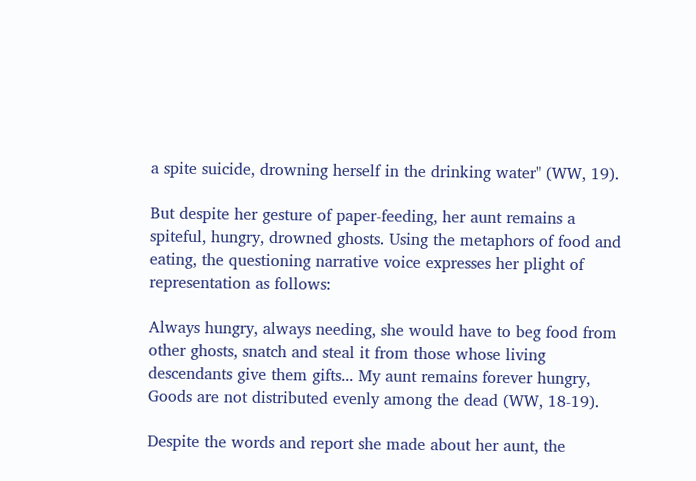a spite suicide, drowning herself in the drinking water" (WW, 19).

But despite her gesture of paper-feeding, her aunt remains a spiteful, hungry, drowned ghosts. Using the metaphors of food and eating, the questioning narrative voice expresses her plight of representation as follows:

Always hungry, always needing, she would have to beg food from other ghosts, snatch and steal it from those whose living descendants give them gifts... My aunt remains forever hungry, Goods are not distributed evenly among the dead (WW, 18-19).

Despite the words and report she made about her aunt, the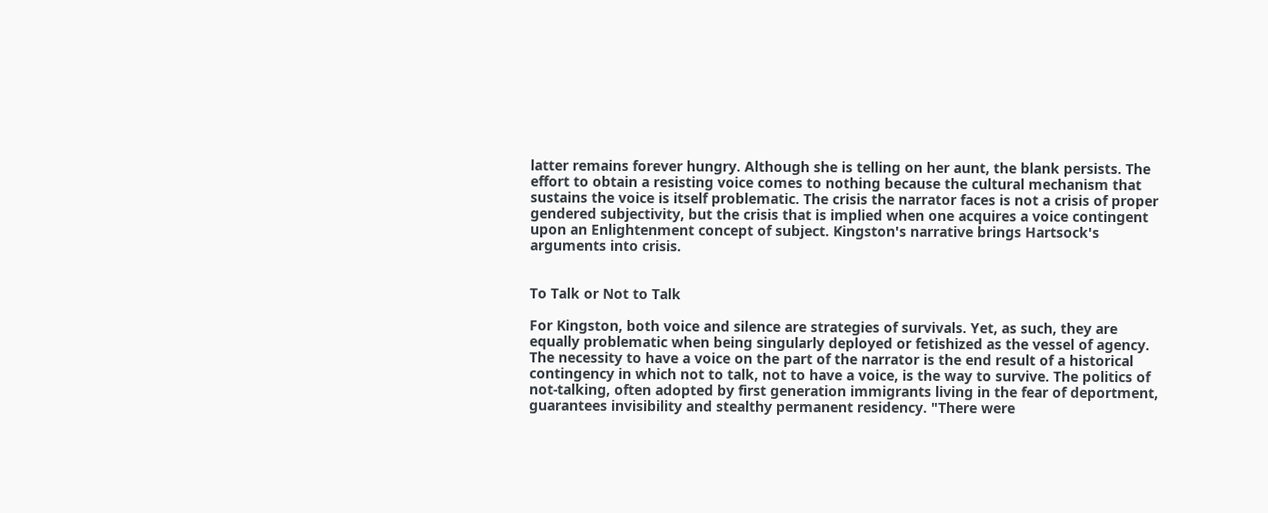latter remains forever hungry. Although she is telling on her aunt, the blank persists. The effort to obtain a resisting voice comes to nothing because the cultural mechanism that sustains the voice is itself problematic. The crisis the narrator faces is not a crisis of proper gendered subjectivity, but the crisis that is implied when one acquires a voice contingent upon an Enlightenment concept of subject. Kingston's narrative brings Hartsock's arguments into crisis.


To Talk or Not to Talk

For Kingston, both voice and silence are strategies of survivals. Yet, as such, they are equally problematic when being singularly deployed or fetishized as the vessel of agency. The necessity to have a voice on the part of the narrator is the end result of a historical contingency in which not to talk, not to have a voice, is the way to survive. The politics of not-talking, often adopted by first generation immigrants living in the fear of deportment, guarantees invisibility and stealthy permanent residency. "There were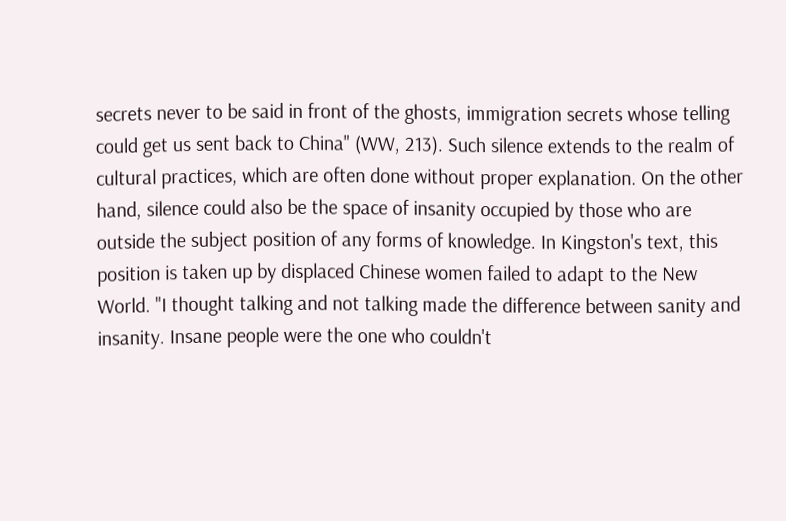secrets never to be said in front of the ghosts, immigration secrets whose telling could get us sent back to China" (WW, 213). Such silence extends to the realm of cultural practices, which are often done without proper explanation. On the other hand, silence could also be the space of insanity occupied by those who are outside the subject position of any forms of knowledge. In Kingston's text, this position is taken up by displaced Chinese women failed to adapt to the New World. "I thought talking and not talking made the difference between sanity and insanity. Insane people were the one who couldn't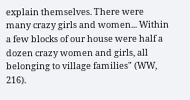explain themselves. There were many crazy girls and women... Within a few blocks of our house were half a dozen crazy women and girls, all belonging to village families" (WW, 216).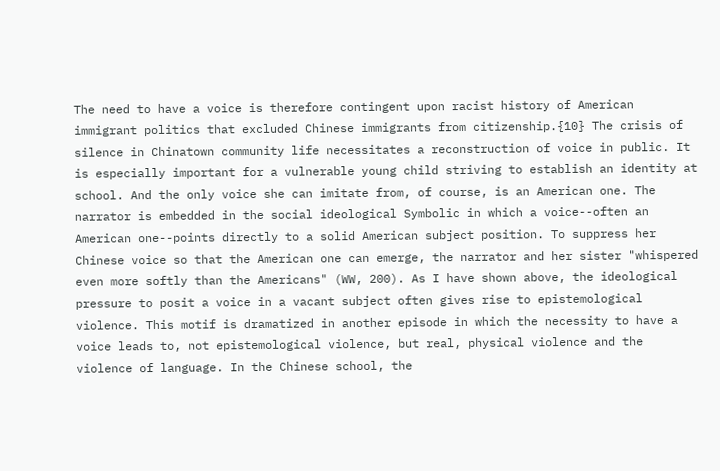The need to have a voice is therefore contingent upon racist history of American immigrant politics that excluded Chinese immigrants from citizenship.{10} The crisis of silence in Chinatown community life necessitates a reconstruction of voice in public. It is especially important for a vulnerable young child striving to establish an identity at school. And the only voice she can imitate from, of course, is an American one. The narrator is embedded in the social ideological Symbolic in which a voice--often an American one--points directly to a solid American subject position. To suppress her Chinese voice so that the American one can emerge, the narrator and her sister "whispered even more softly than the Americans" (WW, 200). As I have shown above, the ideological pressure to posit a voice in a vacant subject often gives rise to epistemological violence. This motif is dramatized in another episode in which the necessity to have a voice leads to, not epistemological violence, but real, physical violence and the violence of language. In the Chinese school, the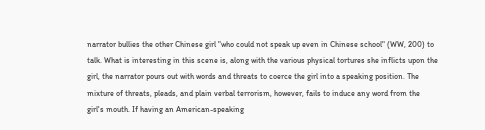narrator bullies the other Chinese girl "who could not speak up even in Chinese school" (WW, 200) to talk. What is interesting in this scene is, along with the various physical tortures she inflicts upon the girl, the narrator pours out with words and threats to coerce the girl into a speaking position. The mixture of threats, pleads, and plain verbal terrorism, however, fails to induce any word from the girl's mouth. If having an American-speaking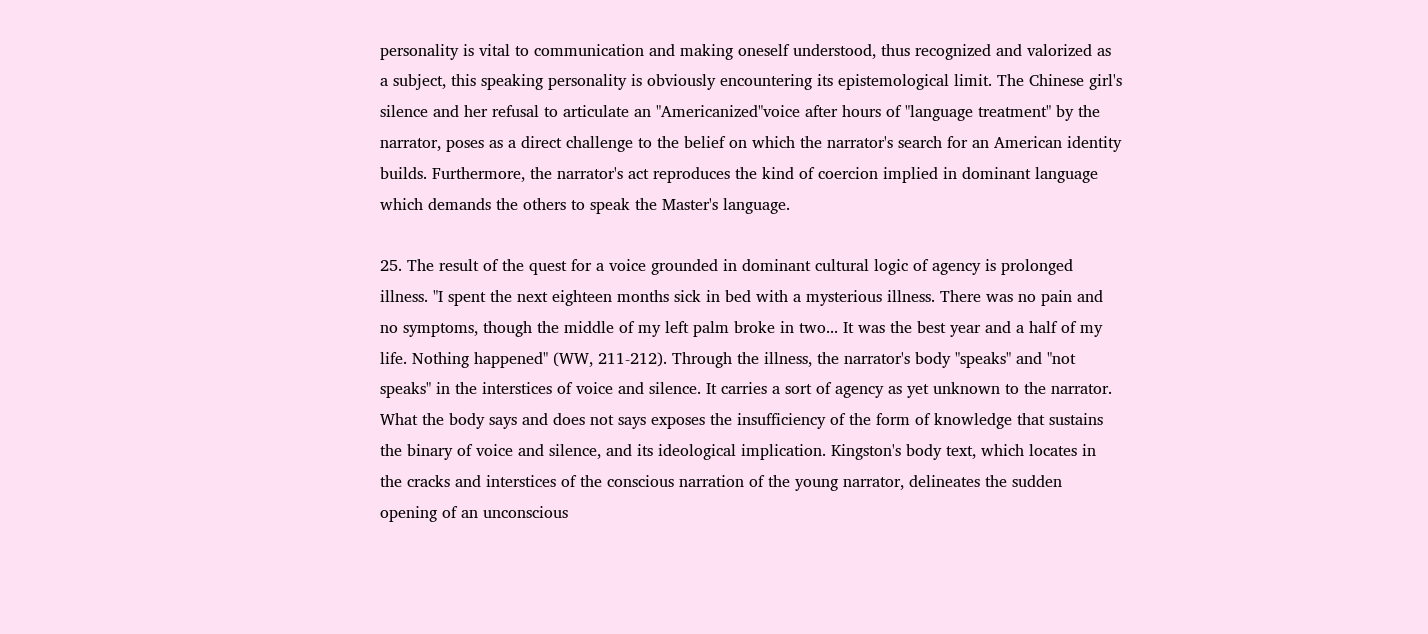personality is vital to communication and making oneself understood, thus recognized and valorized as a subject, this speaking personality is obviously encountering its epistemological limit. The Chinese girl's silence and her refusal to articulate an "Americanized"voice after hours of "language treatment" by the narrator, poses as a direct challenge to the belief on which the narrator's search for an American identity builds. Furthermore, the narrator's act reproduces the kind of coercion implied in dominant language which demands the others to speak the Master's language.

25. The result of the quest for a voice grounded in dominant cultural logic of agency is prolonged illness. "I spent the next eighteen months sick in bed with a mysterious illness. There was no pain and no symptoms, though the middle of my left palm broke in two... It was the best year and a half of my life. Nothing happened" (WW, 211-212). Through the illness, the narrator's body "speaks" and "not speaks" in the interstices of voice and silence. It carries a sort of agency as yet unknown to the narrator. What the body says and does not says exposes the insufficiency of the form of knowledge that sustains the binary of voice and silence, and its ideological implication. Kingston's body text, which locates in the cracks and interstices of the conscious narration of the young narrator, delineates the sudden opening of an unconscious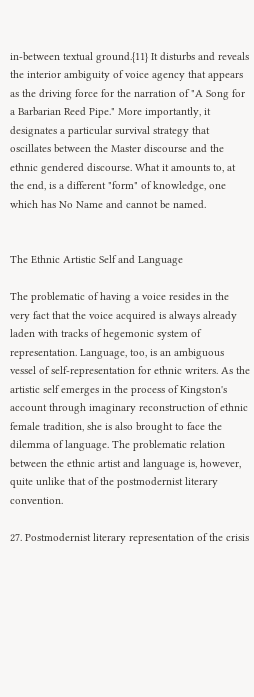in-between textual ground.{11} It disturbs and reveals the interior ambiguity of voice agency that appears as the driving force for the narration of "A Song for a Barbarian Reed Pipe." More importantly, it designates a particular survival strategy that oscillates between the Master discourse and the ethnic gendered discourse. What it amounts to, at the end, is a different "form" of knowledge, one which has No Name and cannot be named.


The Ethnic Artistic Self and Language

The problematic of having a voice resides in the very fact that the voice acquired is always already laden with tracks of hegemonic system of representation. Language, too, is an ambiguous vessel of self-representation for ethnic writers. As the artistic self emerges in the process of Kingston's account through imaginary reconstruction of ethnic female tradition, she is also brought to face the dilemma of language. The problematic relation between the ethnic artist and language is, however, quite unlike that of the postmodernist literary convention.

27. Postmodernist literary representation of the crisis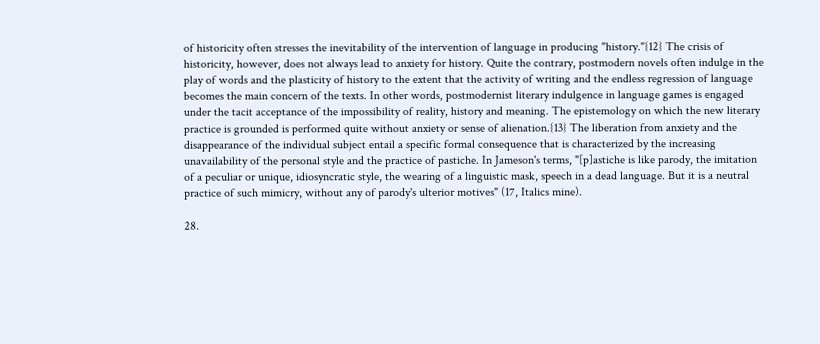of historicity often stresses the inevitability of the intervention of language in producing "history."{12} The crisis of historicity, however, does not always lead to anxiety for history. Quite the contrary, postmodern novels often indulge in the play of words and the plasticity of history to the extent that the activity of writing and the endless regression of language becomes the main concern of the texts. In other words, postmodernist literary indulgence in language games is engaged under the tacit acceptance of the impossibility of reality, history and meaning. The epistemology on which the new literary practice is grounded is performed quite without anxiety or sense of alienation.{13} The liberation from anxiety and the disappearance of the individual subject entail a specific formal consequence that is characterized by the increasing unavailability of the personal style and the practice of pastiche. In Jameson's terms, "[p]astiche is like parody, the imitation of a peculiar or unique, idiosyncratic style, the wearing of a linguistic mask, speech in a dead language. But it is a neutral practice of such mimicry, without any of parody's ulterior motives" (17, Italics mine).

28.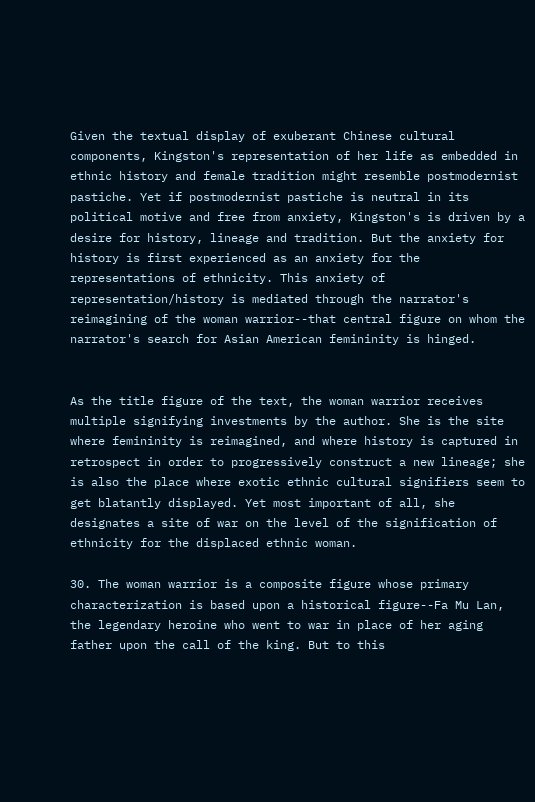Given the textual display of exuberant Chinese cultural components, Kingston's representation of her life as embedded in ethnic history and female tradition might resemble postmodernist pastiche. Yet if postmodernist pastiche is neutral in its political motive and free from anxiety, Kingston's is driven by a desire for history, lineage and tradition. But the anxiety for history is first experienced as an anxiety for the representations of ethnicity. This anxiety of representation/history is mediated through the narrator's reimagining of the woman warrior--that central figure on whom the narrator's search for Asian American femininity is hinged.


As the title figure of the text, the woman warrior receives multiple signifying investments by the author. She is the site where femininity is reimagined, and where history is captured in retrospect in order to progressively construct a new lineage; she is also the place where exotic ethnic cultural signifiers seem to get blatantly displayed. Yet most important of all, she designates a site of war on the level of the signification of ethnicity for the displaced ethnic woman.

30. The woman warrior is a composite figure whose primary characterization is based upon a historical figure--Fa Mu Lan, the legendary heroine who went to war in place of her aging father upon the call of the king. But to this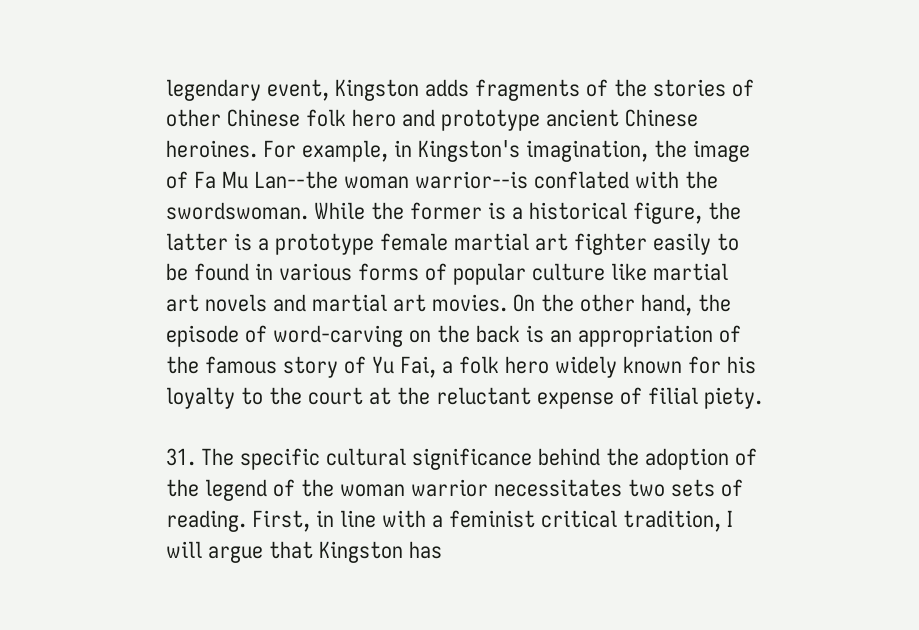legendary event, Kingston adds fragments of the stories of other Chinese folk hero and prototype ancient Chinese heroines. For example, in Kingston's imagination, the image of Fa Mu Lan--the woman warrior--is conflated with the swordswoman. While the former is a historical figure, the latter is a prototype female martial art fighter easily to be found in various forms of popular culture like martial art novels and martial art movies. On the other hand, the episode of word-carving on the back is an appropriation of the famous story of Yu Fai, a folk hero widely known for his loyalty to the court at the reluctant expense of filial piety.

31. The specific cultural significance behind the adoption of the legend of the woman warrior necessitates two sets of reading. First, in line with a feminist critical tradition, I will argue that Kingston has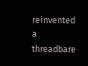reinvented a threadbare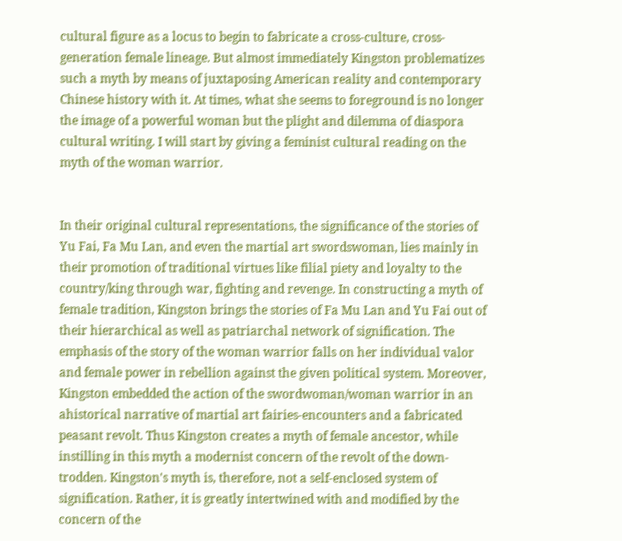cultural figure as a locus to begin to fabricate a cross-culture, cross-generation female lineage. But almost immediately Kingston problematizes such a myth by means of juxtaposing American reality and contemporary Chinese history with it. At times, what she seems to foreground is no longer the image of a powerful woman but the plight and dilemma of diaspora cultural writing. I will start by giving a feminist cultural reading on the myth of the woman warrior.


In their original cultural representations, the significance of the stories of Yu Fai, Fa Mu Lan, and even the martial art swordswoman, lies mainly in their promotion of traditional virtues like filial piety and loyalty to the country/king through war, fighting and revenge. In constructing a myth of female tradition, Kingston brings the stories of Fa Mu Lan and Yu Fai out of their hierarchical as well as patriarchal network of signification. The emphasis of the story of the woman warrior falls on her individual valor and female power in rebellion against the given political system. Moreover, Kingston embedded the action of the swordwoman/woman warrior in an ahistorical narrative of martial art fairies-encounters and a fabricated peasant revolt. Thus Kingston creates a myth of female ancestor, while instilling in this myth a modernist concern of the revolt of the down-trodden. Kingston's myth is, therefore, not a self-enclosed system of signification. Rather, it is greatly intertwined with and modified by the concern of the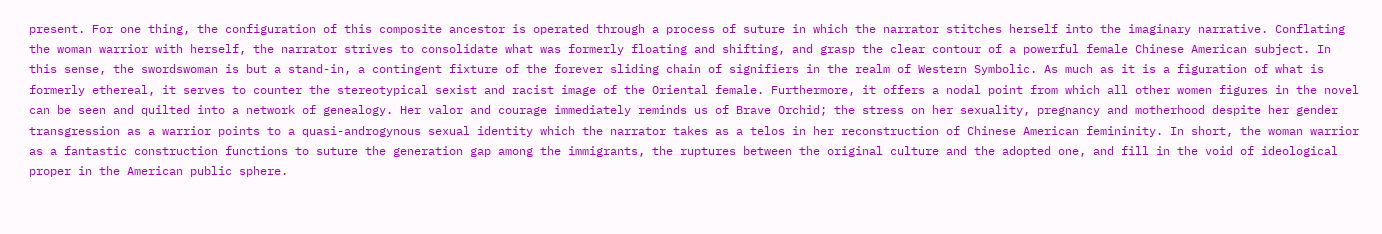present. For one thing, the configuration of this composite ancestor is operated through a process of suture in which the narrator stitches herself into the imaginary narrative. Conflating the woman warrior with herself, the narrator strives to consolidate what was formerly floating and shifting, and grasp the clear contour of a powerful female Chinese American subject. In this sense, the swordswoman is but a stand-in, a contingent fixture of the forever sliding chain of signifiers in the realm of Western Symbolic. As much as it is a figuration of what is formerly ethereal, it serves to counter the stereotypical sexist and racist image of the Oriental female. Furthermore, it offers a nodal point from which all other women figures in the novel can be seen and quilted into a network of genealogy. Her valor and courage immediately reminds us of Brave Orchid; the stress on her sexuality, pregnancy and motherhood despite her gender transgression as a warrior points to a quasi-androgynous sexual identity which the narrator takes as a telos in her reconstruction of Chinese American femininity. In short, the woman warrior as a fantastic construction functions to suture the generation gap among the immigrants, the ruptures between the original culture and the adopted one, and fill in the void of ideological proper in the American public sphere.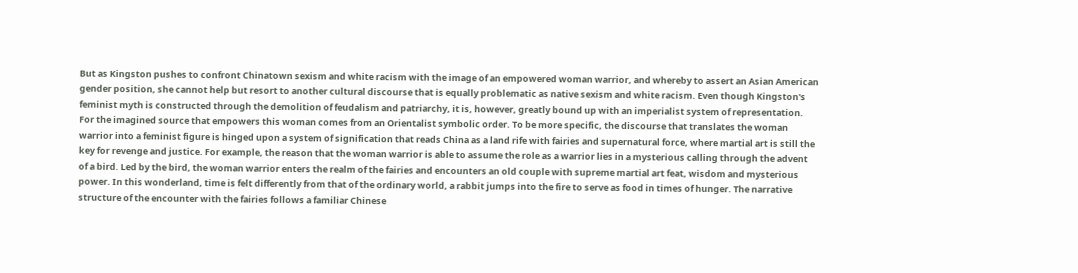But as Kingston pushes to confront Chinatown sexism and white racism with the image of an empowered woman warrior, and whereby to assert an Asian American gender position, she cannot help but resort to another cultural discourse that is equally problematic as native sexism and white racism. Even though Kingston's feminist myth is constructed through the demolition of feudalism and patriarchy, it is, however, greatly bound up with an imperialist system of representation. For the imagined source that empowers this woman comes from an Orientalist symbolic order. To be more specific, the discourse that translates the woman warrior into a feminist figure is hinged upon a system of signification that reads China as a land rife with fairies and supernatural force, where martial art is still the key for revenge and justice. For example, the reason that the woman warrior is able to assume the role as a warrior lies in a mysterious calling through the advent of a bird. Led by the bird, the woman warrior enters the realm of the fairies and encounters an old couple with supreme martial art feat, wisdom and mysterious power. In this wonderland, time is felt differently from that of the ordinary world, a rabbit jumps into the fire to serve as food in times of hunger. The narrative structure of the encounter with the fairies follows a familiar Chinese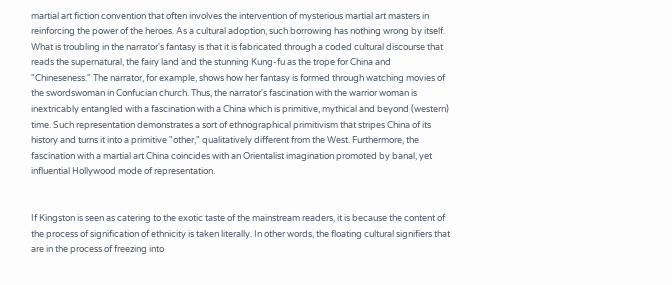martial art fiction convention that often involves the intervention of mysterious martial art masters in reinforcing the power of the heroes. As a cultural adoption, such borrowing has nothing wrong by itself. What is troubling in the narrator's fantasy is that it is fabricated through a coded cultural discourse that reads the supernatural, the fairy land and the stunning Kung-fu as the trope for China and "Chineseness." The narrator, for example, shows how her fantasy is formed through watching movies of the swordswoman in Confucian church. Thus, the narrator's fascination with the warrior woman is inextricably entangled with a fascination with a China which is primitive, mythical and beyond (western) time. Such representation demonstrates a sort of ethnographical primitivism that stripes China of its history and turns it into a primitive "other," qualitatively different from the West. Furthermore, the fascination with a martial art China coincides with an Orientalist imagination promoted by banal, yet influential Hollywood mode of representation.


If Kingston is seen as catering to the exotic taste of the mainstream readers, it is because the content of the process of signification of ethnicity is taken literally. In other words, the floating cultural signifiers that are in the process of freezing into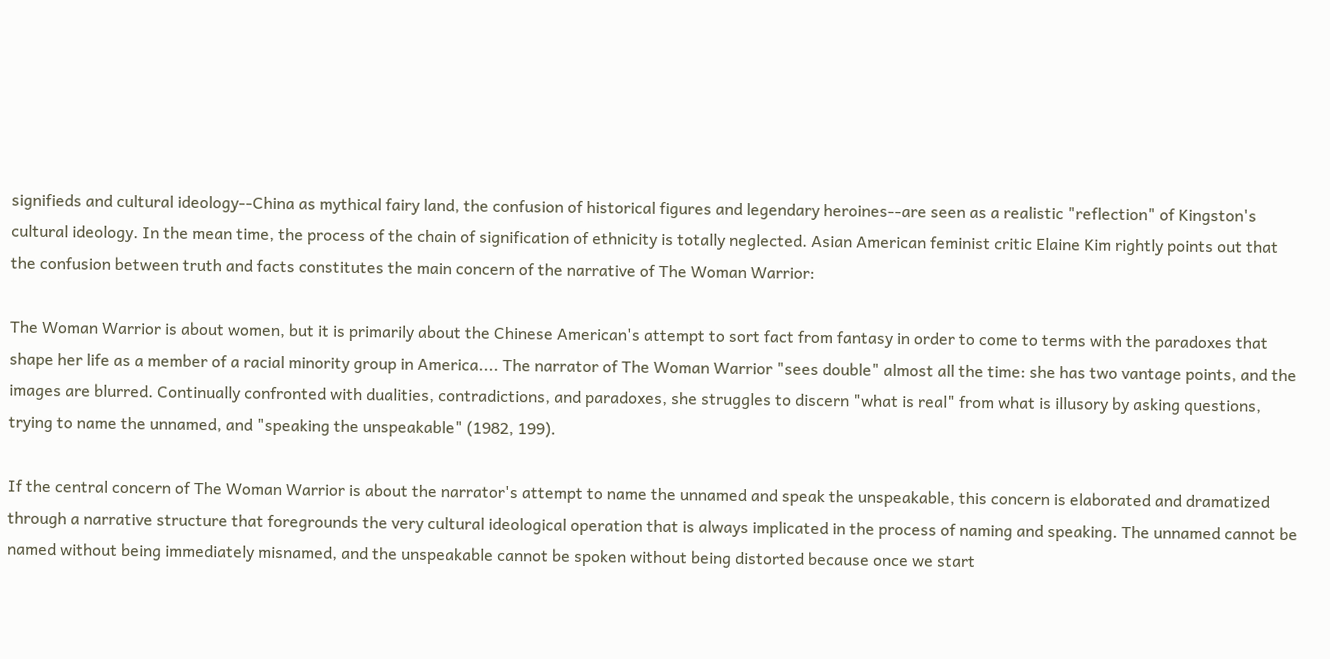signifieds and cultural ideology--China as mythical fairy land, the confusion of historical figures and legendary heroines--are seen as a realistic "reflection" of Kingston's cultural ideology. In the mean time, the process of the chain of signification of ethnicity is totally neglected. Asian American feminist critic Elaine Kim rightly points out that the confusion between truth and facts constitutes the main concern of the narrative of The Woman Warrior:

The Woman Warrior is about women, but it is primarily about the Chinese American's attempt to sort fact from fantasy in order to come to terms with the paradoxes that shape her life as a member of a racial minority group in America.... The narrator of The Woman Warrior "sees double" almost all the time: she has two vantage points, and the images are blurred. Continually confronted with dualities, contradictions, and paradoxes, she struggles to discern "what is real" from what is illusory by asking questions, trying to name the unnamed, and "speaking the unspeakable" (1982, 199).

If the central concern of The Woman Warrior is about the narrator's attempt to name the unnamed and speak the unspeakable, this concern is elaborated and dramatized through a narrative structure that foregrounds the very cultural ideological operation that is always implicated in the process of naming and speaking. The unnamed cannot be named without being immediately misnamed, and the unspeakable cannot be spoken without being distorted because once we start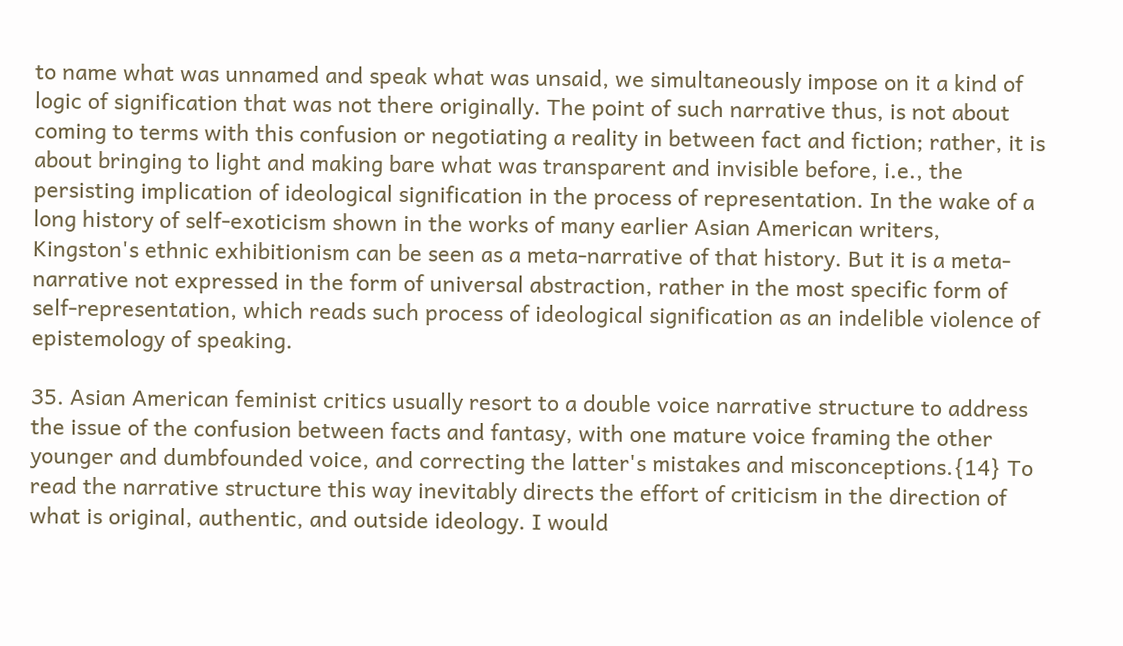to name what was unnamed and speak what was unsaid, we simultaneously impose on it a kind of logic of signification that was not there originally. The point of such narrative thus, is not about coming to terms with this confusion or negotiating a reality in between fact and fiction; rather, it is about bringing to light and making bare what was transparent and invisible before, i.e., the persisting implication of ideological signification in the process of representation. In the wake of a long history of self-exoticism shown in the works of many earlier Asian American writers, Kingston's ethnic exhibitionism can be seen as a meta-narrative of that history. But it is a meta-narrative not expressed in the form of universal abstraction, rather in the most specific form of self-representation, which reads such process of ideological signification as an indelible violence of epistemology of speaking.

35. Asian American feminist critics usually resort to a double voice narrative structure to address the issue of the confusion between facts and fantasy, with one mature voice framing the other younger and dumbfounded voice, and correcting the latter's mistakes and misconceptions.{14} To read the narrative structure this way inevitably directs the effort of criticism in the direction of what is original, authentic, and outside ideology. I would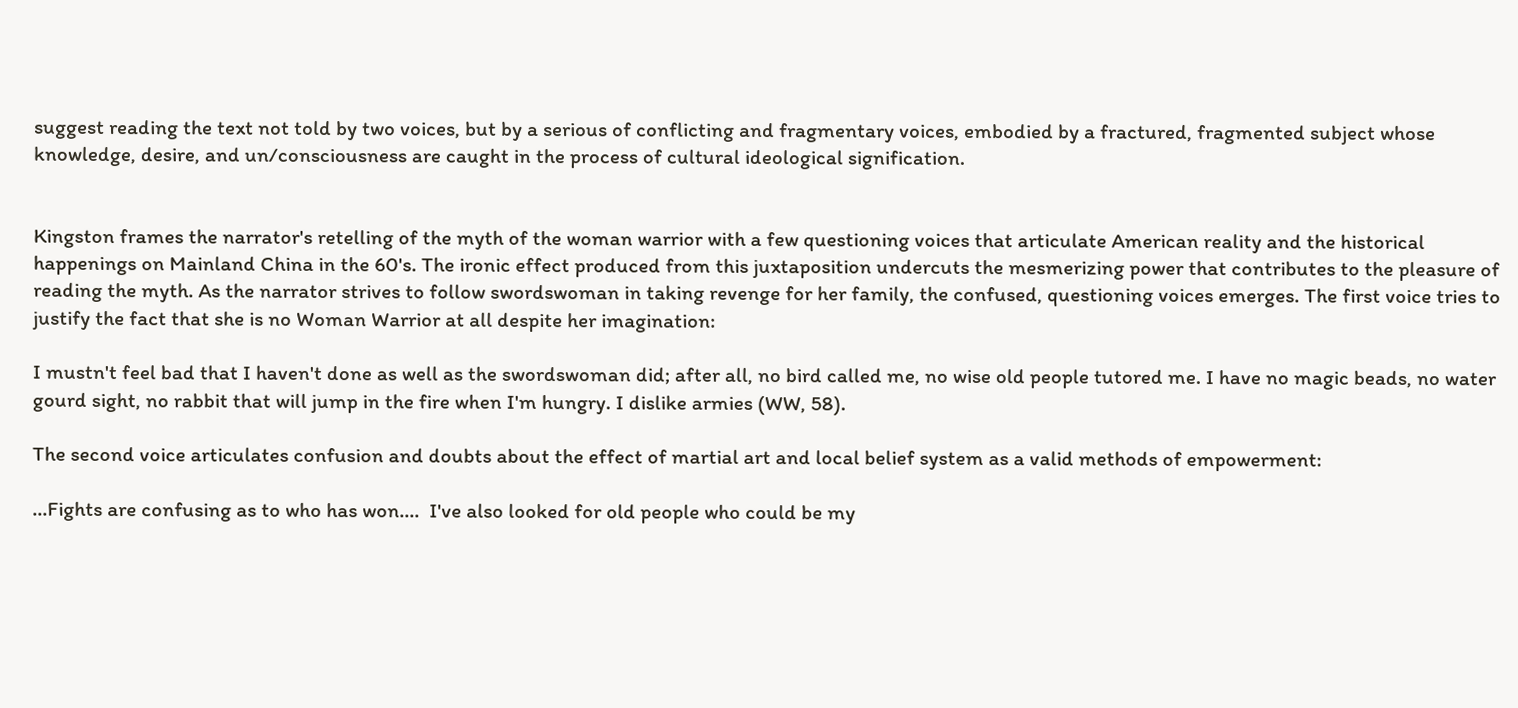suggest reading the text not told by two voices, but by a serious of conflicting and fragmentary voices, embodied by a fractured, fragmented subject whose knowledge, desire, and un/consciousness are caught in the process of cultural ideological signification.


Kingston frames the narrator's retelling of the myth of the woman warrior with a few questioning voices that articulate American reality and the historical happenings on Mainland China in the 60's. The ironic effect produced from this juxtaposition undercuts the mesmerizing power that contributes to the pleasure of reading the myth. As the narrator strives to follow swordswoman in taking revenge for her family, the confused, questioning voices emerges. The first voice tries to justify the fact that she is no Woman Warrior at all despite her imagination:

I mustn't feel bad that I haven't done as well as the swordswoman did; after all, no bird called me, no wise old people tutored me. I have no magic beads, no water gourd sight, no rabbit that will jump in the fire when I'm hungry. I dislike armies (WW, 58).

The second voice articulates confusion and doubts about the effect of martial art and local belief system as a valid methods of empowerment:

...Fights are confusing as to who has won....  I've also looked for old people who could be my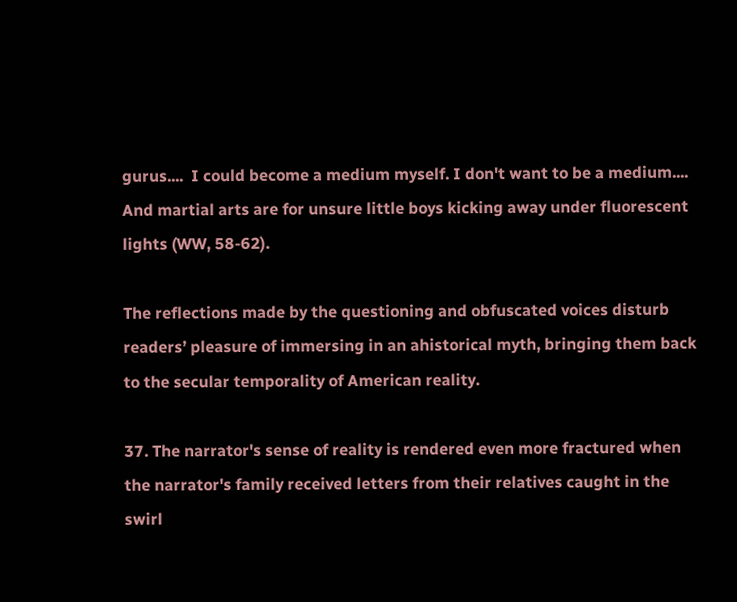gurus....  I could become a medium myself. I don't want to be a medium.... And martial arts are for unsure little boys kicking away under fluorescent lights (WW, 58-62).

The reflections made by the questioning and obfuscated voices disturb readers’ pleasure of immersing in an ahistorical myth, bringing them back to the secular temporality of American reality.

37. The narrator's sense of reality is rendered even more fractured when the narrator's family received letters from their relatives caught in the swirl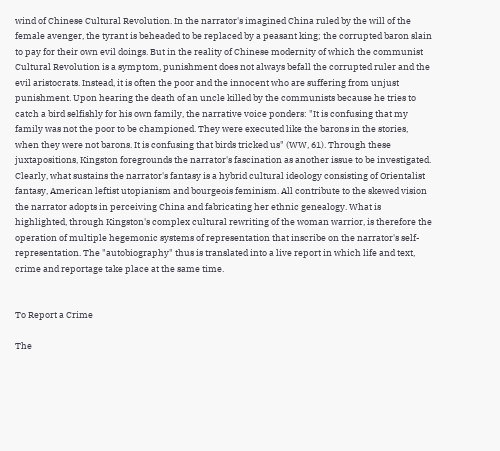wind of Chinese Cultural Revolution. In the narrator's imagined China ruled by the will of the female avenger, the tyrant is beheaded to be replaced by a peasant king; the corrupted baron slain to pay for their own evil doings. But in the reality of Chinese modernity of which the communist Cultural Revolution is a symptom, punishment does not always befall the corrupted ruler and the evil aristocrats. Instead, it is often the poor and the innocent who are suffering from unjust punishment. Upon hearing the death of an uncle killed by the communists because he tries to catch a bird selfishly for his own family, the narrative voice ponders: "It is confusing that my family was not the poor to be championed. They were executed like the barons in the stories, when they were not barons. It is confusing that birds tricked us" (WW, 61). Through these juxtapositions, Kingston foregrounds the narrator's fascination as another issue to be investigated. Clearly, what sustains the narrator's fantasy is a hybrid cultural ideology consisting of Orientalist fantasy, American leftist utopianism and bourgeois feminism. All contribute to the skewed vision the narrator adopts in perceiving China and fabricating her ethnic genealogy. What is highlighted, through Kingston's complex cultural rewriting of the woman warrior, is therefore the operation of multiple hegemonic systems of representation that inscribe on the narrator's self-representation. The "autobiography" thus is translated into a live report in which life and text, crime and reportage take place at the same time.


To Report a Crime

The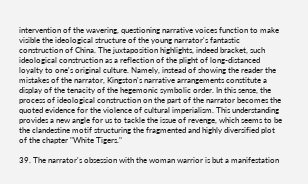intervention of the wavering, questioning narrative voices function to make visible the ideological structure of the young narrator's fantastic construction of China. The juxtaposition highlights, indeed bracket, such ideological construction as a reflection of the plight of long-distanced loyalty to one's original culture. Namely, instead of showing the reader the mistakes of the narrator, Kingston's narrative arrangements constitute a display of the tenacity of the hegemonic symbolic order. In this sense, the process of ideological construction on the part of the narrator becomes the quoted evidence for the violence of cultural imperialism. This understanding provides a new angle for us to tackle the issue of revenge, which seems to be the clandestine motif structuring the fragmented and highly diversified plot of the chapter "White Tigers."

39. The narrator's obsession with the woman warrior is but a manifestation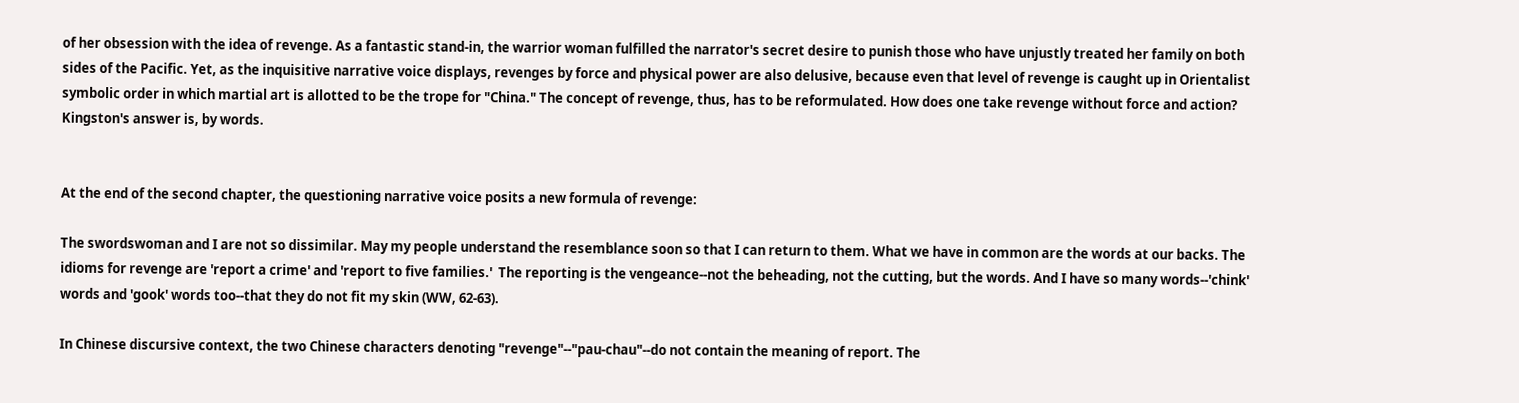of her obsession with the idea of revenge. As a fantastic stand-in, the warrior woman fulfilled the narrator's secret desire to punish those who have unjustly treated her family on both sides of the Pacific. Yet, as the inquisitive narrative voice displays, revenges by force and physical power are also delusive, because even that level of revenge is caught up in Orientalist symbolic order in which martial art is allotted to be the trope for "China." The concept of revenge, thus, has to be reformulated. How does one take revenge without force and action? Kingston's answer is, by words.


At the end of the second chapter, the questioning narrative voice posits a new formula of revenge:

The swordswoman and I are not so dissimilar. May my people understand the resemblance soon so that I can return to them. What we have in common are the words at our backs. The idioms for revenge are 'report a crime' and 'report to five families.'  The reporting is the vengeance--not the beheading, not the cutting, but the words. And I have so many words--'chink' words and 'gook' words too--that they do not fit my skin (WW, 62-63).

In Chinese discursive context, the two Chinese characters denoting "revenge"--"pau-chau"--do not contain the meaning of report. The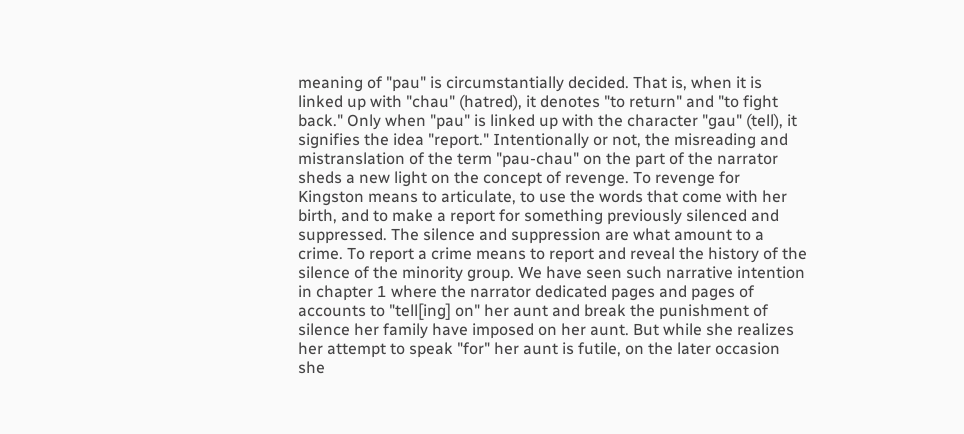meaning of "pau" is circumstantially decided. That is, when it is linked up with "chau" (hatred), it denotes "to return" and "to fight back." Only when "pau" is linked up with the character "gau" (tell), it signifies the idea "report." Intentionally or not, the misreading and mistranslation of the term "pau-chau" on the part of the narrator sheds a new light on the concept of revenge. To revenge for Kingston means to articulate, to use the words that come with her birth, and to make a report for something previously silenced and suppressed. The silence and suppression are what amount to a crime. To report a crime means to report and reveal the history of the silence of the minority group. We have seen such narrative intention in chapter 1 where the narrator dedicated pages and pages of accounts to "tell[ing] on" her aunt and break the punishment of silence her family have imposed on her aunt. But while she realizes her attempt to speak "for" her aunt is futile, on the later occasion she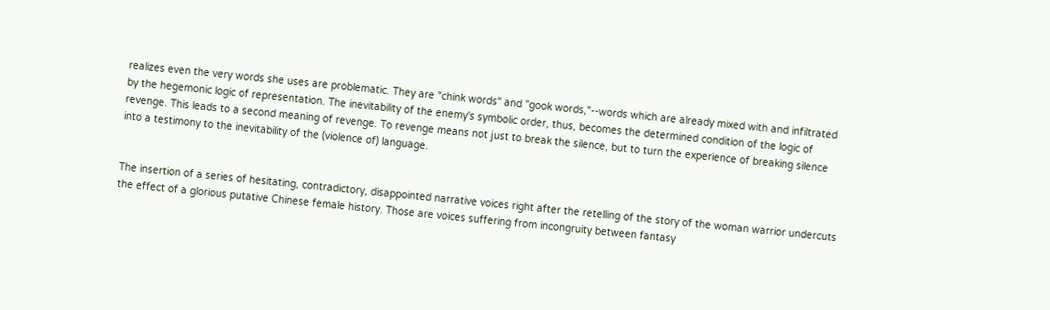realizes even the very words she uses are problematic. They are "chink words" and "gook words,"--words which are already mixed with and infiltrated by the hegemonic logic of representation. The inevitability of the enemy's symbolic order, thus, becomes the determined condition of the logic of revenge. This leads to a second meaning of revenge. To revenge means not just to break the silence, but to turn the experience of breaking silence into a testimony to the inevitability of the (violence of) language.


The insertion of a series of hesitating, contradictory, disappointed narrative voices right after the retelling of the story of the woman warrior undercuts the effect of a glorious putative Chinese female history. Those are voices suffering from incongruity between fantasy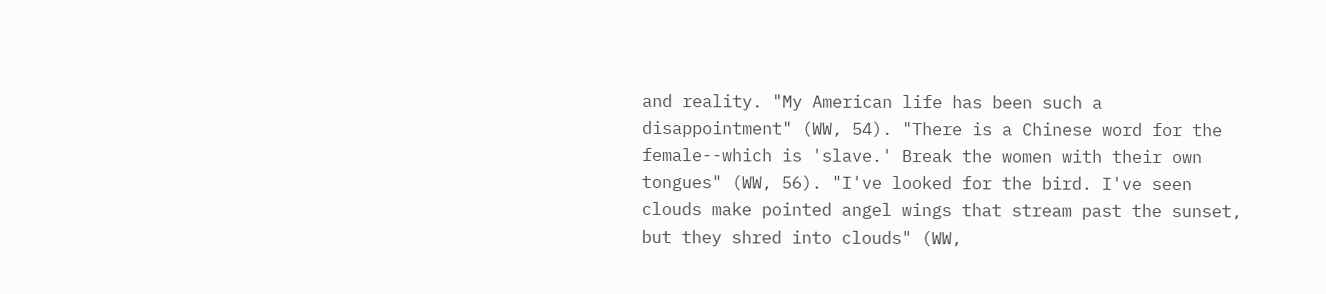and reality. "My American life has been such a disappointment" (WW, 54). "There is a Chinese word for the female--which is 'slave.' Break the women with their own tongues" (WW, 56). "I've looked for the bird. I've seen clouds make pointed angel wings that stream past the sunset, but they shred into clouds" (WW,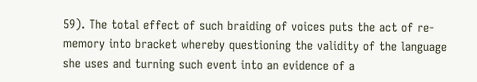59). The total effect of such braiding of voices puts the act of re-memory into bracket whereby questioning the validity of the language she uses and turning such event into an evidence of a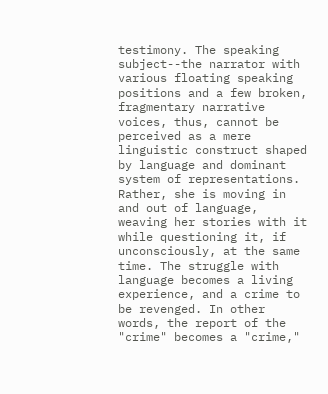testimony. The speaking subject--the narrator with various floating speaking positions and a few broken, fragmentary narrative voices, thus, cannot be perceived as a mere linguistic construct shaped by language and dominant system of representations. Rather, she is moving in and out of language, weaving her stories with it while questioning it, if unconsciously, at the same time. The struggle with language becomes a living experience, and a crime to be revenged. In other words, the report of the "crime" becomes a "crime,"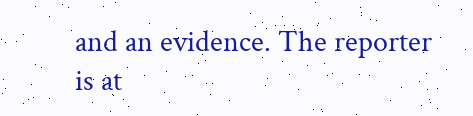and an evidence. The reporter is at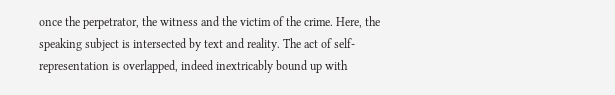once the perpetrator, the witness and the victim of the crime. Here, the speaking subject is intersected by text and reality. The act of self-representation is overlapped, indeed inextricably bound up with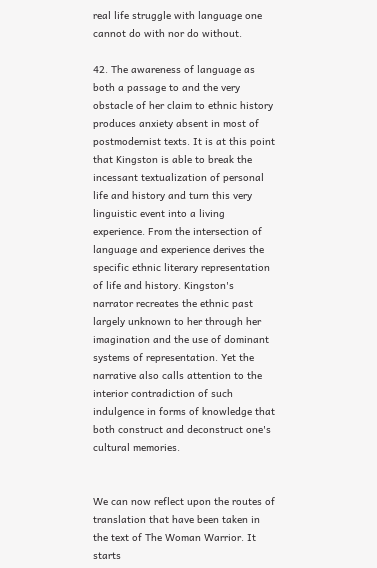real life struggle with language one cannot do with nor do without.

42. The awareness of language as both a passage to and the very obstacle of her claim to ethnic history produces anxiety absent in most of postmodernist texts. It is at this point that Kingston is able to break the incessant textualization of personal life and history and turn this very linguistic event into a living experience. From the intersection of language and experience derives the specific ethnic literary representation of life and history. Kingston's narrator recreates the ethnic past largely unknown to her through her imagination and the use of dominant systems of representation. Yet the narrative also calls attention to the interior contradiction of such indulgence in forms of knowledge that both construct and deconstruct one's cultural memories.


We can now reflect upon the routes of translation that have been taken in the text of The Woman Warrior. It starts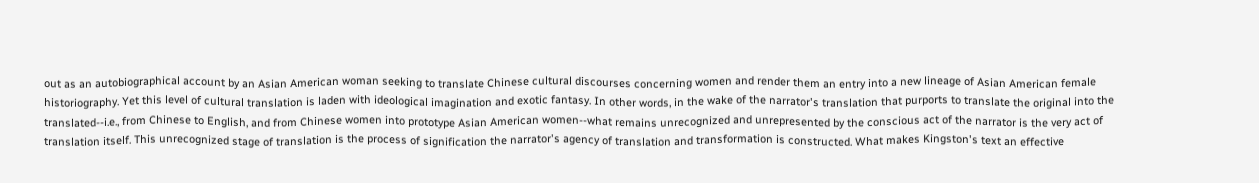out as an autobiographical account by an Asian American woman seeking to translate Chinese cultural discourses concerning women and render them an entry into a new lineage of Asian American female historiography. Yet this level of cultural translation is laden with ideological imagination and exotic fantasy. In other words, in the wake of the narrator's translation that purports to translate the original into the translated--i.e., from Chinese to English, and from Chinese women into prototype Asian American women--what remains unrecognized and unrepresented by the conscious act of the narrator is the very act of translation itself. This unrecognized stage of translation is the process of signification the narrator's agency of translation and transformation is constructed. What makes Kingston's text an effective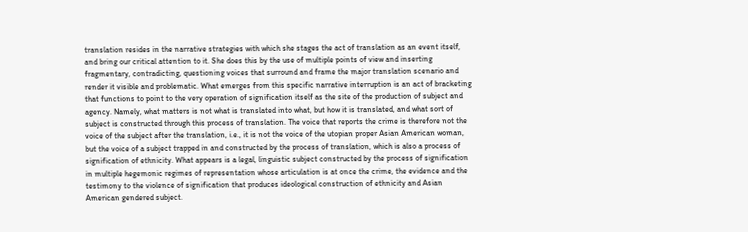translation resides in the narrative strategies with which she stages the act of translation as an event itself, and bring our critical attention to it. She does this by the use of multiple points of view and inserting fragmentary, contradicting, questioning voices that surround and frame the major translation scenario and render it visible and problematic. What emerges from this specific narrative interruption is an act of bracketing that functions to point to the very operation of signification itself as the site of the production of subject and agency. Namely, what matters is not what is translated into what, but how it is translated, and what sort of subject is constructed through this process of translation. The voice that reports the crime is therefore not the voice of the subject after the translation, i.e., it is not the voice of the utopian proper Asian American woman, but the voice of a subject trapped in and constructed by the process of translation, which is also a process of signification of ethnicity. What appears is a legal, linguistic subject constructed by the process of signification in multiple hegemonic regimes of representation whose articulation is at once the crime, the evidence and the testimony to the violence of signification that produces ideological construction of ethnicity and Asian American gendered subject.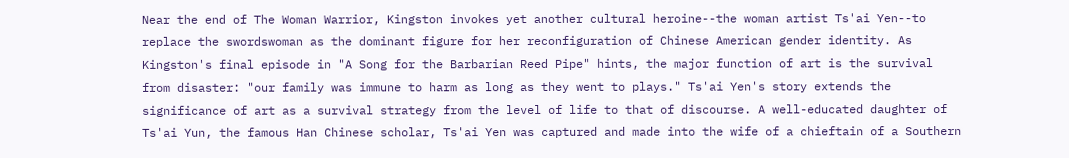Near the end of The Woman Warrior, Kingston invokes yet another cultural heroine--the woman artist Ts'ai Yen--to replace the swordswoman as the dominant figure for her reconfiguration of Chinese American gender identity. As Kingston's final episode in "A Song for the Barbarian Reed Pipe" hints, the major function of art is the survival from disaster: "our family was immune to harm as long as they went to plays." Ts'ai Yen's story extends the significance of art as a survival strategy from the level of life to that of discourse. A well-educated daughter of Ts'ai Yun, the famous Han Chinese scholar, Ts'ai Yen was captured and made into the wife of a chieftain of a Southern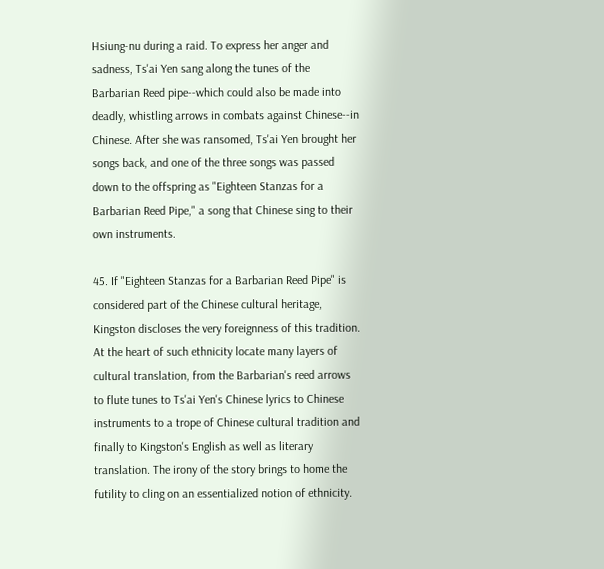Hsiung-nu during a raid. To express her anger and sadness, Ts'ai Yen sang along the tunes of the Barbarian Reed pipe--which could also be made into deadly, whistling arrows in combats against Chinese--in Chinese. After she was ransomed, Ts'ai Yen brought her songs back, and one of the three songs was passed down to the offspring as "Eighteen Stanzas for a Barbarian Reed Pipe," a song that Chinese sing to their own instruments.

45. If "Eighteen Stanzas for a Barbarian Reed Pipe" is considered part of the Chinese cultural heritage, Kingston discloses the very foreignness of this tradition. At the heart of such ethnicity locate many layers of cultural translation, from the Barbarian's reed arrows to flute tunes to Ts'ai Yen's Chinese lyrics to Chinese instruments to a trope of Chinese cultural tradition and finally to Kingston's English as well as literary translation. The irony of the story brings to home the futility to cling on an essentialized notion of ethnicity.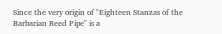Since the very origin of "Eighteen Stanzas of the Barbarian Reed Pipe" is a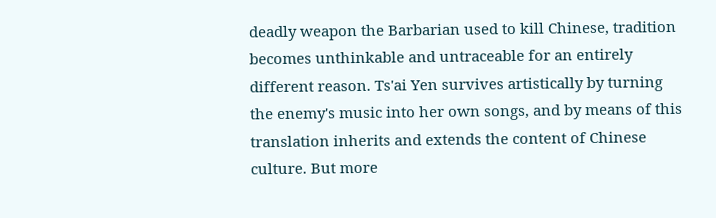deadly weapon the Barbarian used to kill Chinese, tradition becomes unthinkable and untraceable for an entirely different reason. Ts'ai Yen survives artistically by turning the enemy's music into her own songs, and by means of this translation inherits and extends the content of Chinese culture. But more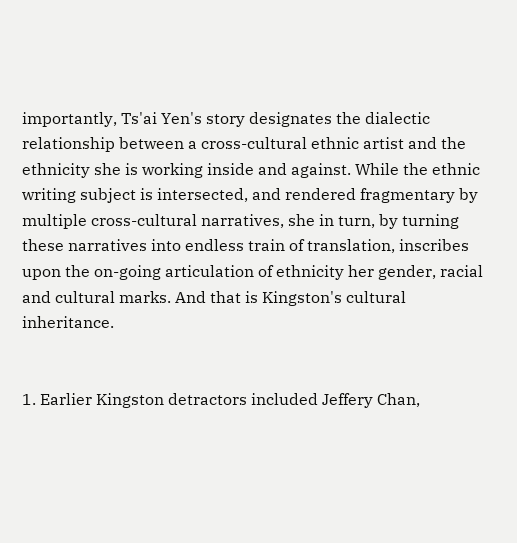importantly, Ts'ai Yen's story designates the dialectic relationship between a cross-cultural ethnic artist and the ethnicity she is working inside and against. While the ethnic writing subject is intersected, and rendered fragmentary by multiple cross-cultural narratives, she in turn, by turning these narratives into endless train of translation, inscribes upon the on-going articulation of ethnicity her gender, racial and cultural marks. And that is Kingston's cultural inheritance.


1. Earlier Kingston detractors included Jeffery Chan,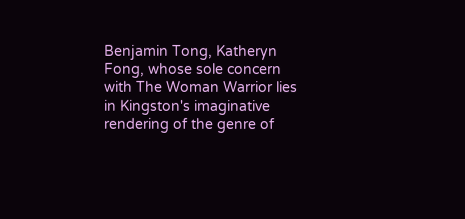Benjamin Tong, Katheryn Fong, whose sole concern with The Woman Warrior lies in Kingston's imaginative rendering of the genre of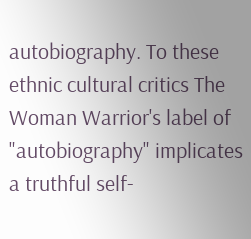autobiography. To these ethnic cultural critics The Woman Warrior's label of "autobiography" implicates a truthful self-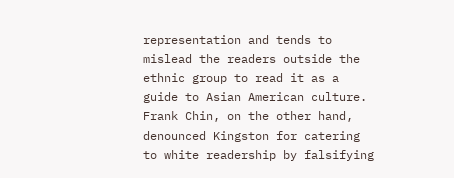representation and tends to mislead the readers outside the ethnic group to read it as a guide to Asian American culture. Frank Chin, on the other hand, denounced Kingston for catering to white readership by falsifying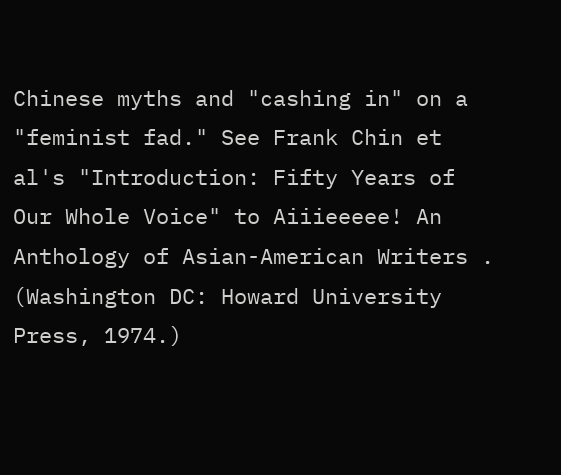Chinese myths and "cashing in" on a "feminist fad." See Frank Chin et al's "Introduction: Fifty Years of Our Whole Voice" to Aiiieeeee! An Anthology of Asian-American Writers . (Washington DC: Howard University Press, 1974.)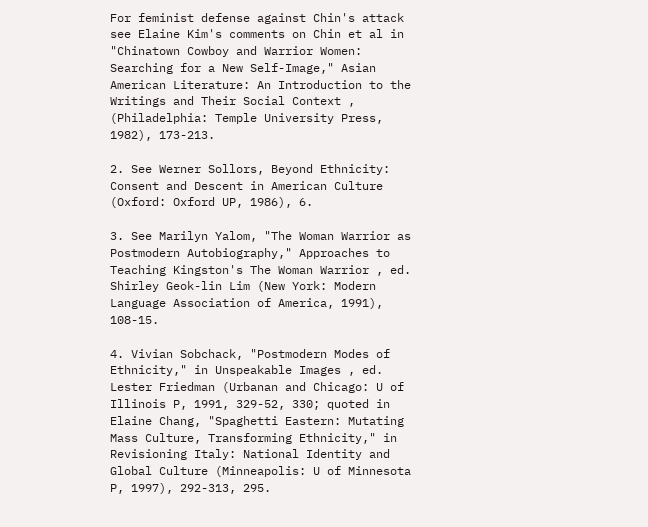For feminist defense against Chin's attack see Elaine Kim's comments on Chin et al in "Chinatown Cowboy and Warrior Women: Searching for a New Self-Image," Asian American Literature: An Introduction to the Writings and Their Social Context , (Philadelphia: Temple University Press, 1982), 173-213.

2. See Werner Sollors, Beyond Ethnicity: Consent and Descent in American Culture (Oxford: Oxford UP, 1986), 6.

3. See Marilyn Yalom, "The Woman Warrior as Postmodern Autobiography," Approaches to Teaching Kingston's The Woman Warrior , ed. Shirley Geok-lin Lim (New York: Modern Language Association of America, 1991), 108-15.

4. Vivian Sobchack, "Postmodern Modes of Ethnicity," in Unspeakable Images , ed. Lester Friedman (Urbanan and Chicago: U of Illinois P, 1991, 329-52, 330; quoted in Elaine Chang, "Spaghetti Eastern: Mutating Mass Culture, Transforming Ethnicity," in Revisioning Italy: National Identity and Global Culture (Minneapolis: U of Minnesota P, 1997), 292-313, 295.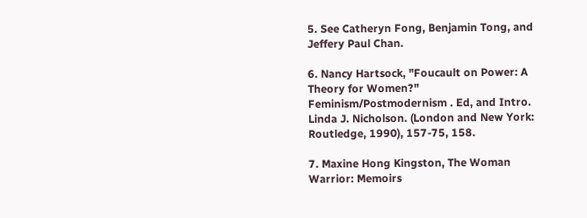5. See Catheryn Fong, Benjamin Tong, and Jeffery Paul Chan.

6. Nancy Hartsock, "Foucault on Power: A Theory for Women?" Feminism/Postmodernism . Ed, and Intro. Linda J. Nicholson. (London and New York: Routledge, 1990), 157-75, 158.

7. Maxine Hong Kingston, The Woman Warrior: Memoirs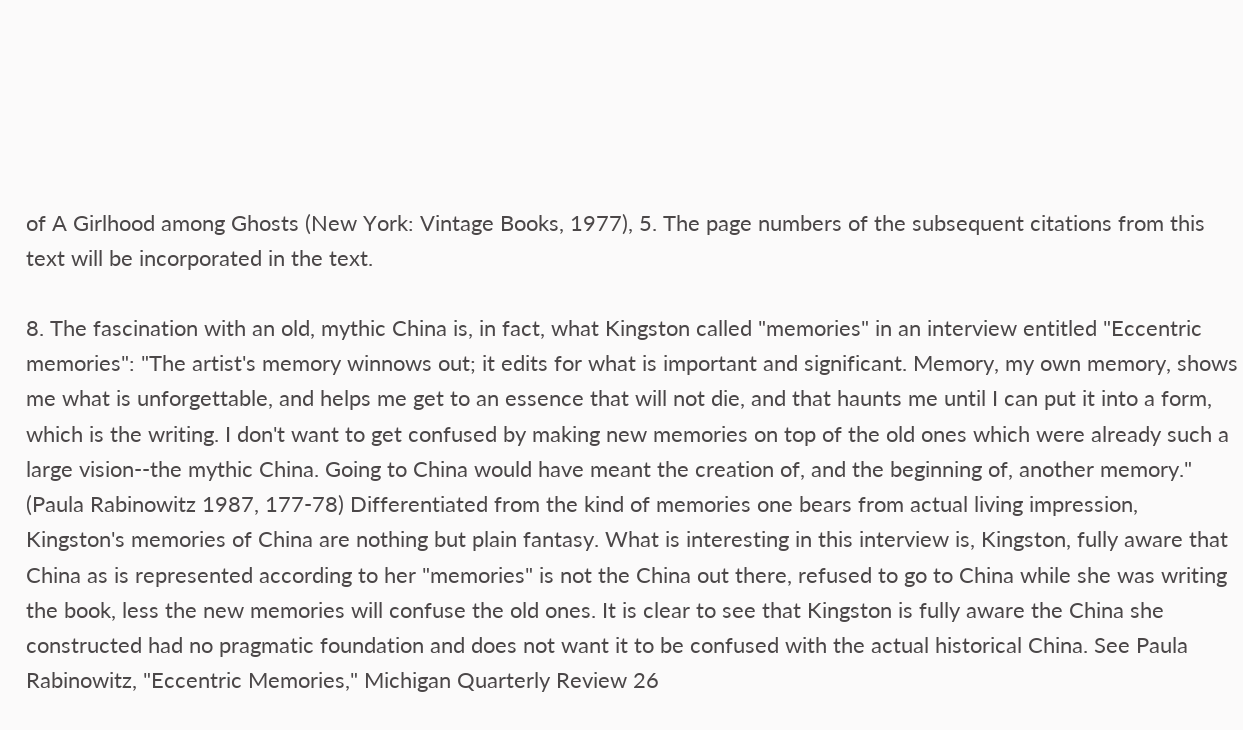of A Girlhood among Ghosts (New York: Vintage Books, 1977), 5. The page numbers of the subsequent citations from this text will be incorporated in the text.

8. The fascination with an old, mythic China is, in fact, what Kingston called "memories" in an interview entitled "Eccentric memories": "The artist's memory winnows out; it edits for what is important and significant. Memory, my own memory, shows me what is unforgettable, and helps me get to an essence that will not die, and that haunts me until I can put it into a form, which is the writing. I don't want to get confused by making new memories on top of the old ones which were already such a large vision--the mythic China. Going to China would have meant the creation of, and the beginning of, another memory." (Paula Rabinowitz 1987, 177-78) Differentiated from the kind of memories one bears from actual living impression, Kingston's memories of China are nothing but plain fantasy. What is interesting in this interview is, Kingston, fully aware that China as is represented according to her "memories" is not the China out there, refused to go to China while she was writing the book, less the new memories will confuse the old ones. It is clear to see that Kingston is fully aware the China she constructed had no pragmatic foundation and does not want it to be confused with the actual historical China. See Paula Rabinowitz, "Eccentric Memories," Michigan Quarterly Review 26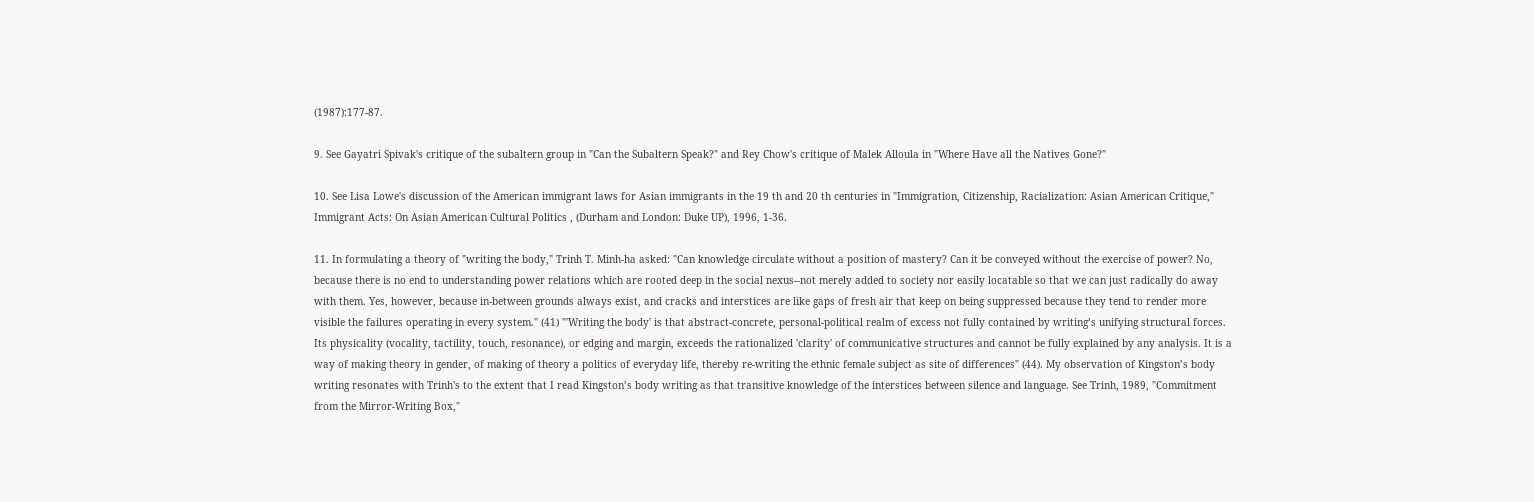(1987):177-87.

9. See Gayatri Spivak's critique of the subaltern group in "Can the Subaltern Speak?" and Rey Chow's critique of Malek Alloula in "Where Have all the Natives Gone?"

10. See Lisa Lowe's discussion of the American immigrant laws for Asian immigrants in the 19 th and 20 th centuries in "Immigration, Citizenship, Racialization: Asian American Critique," Immigrant Acts: On Asian American Cultural Politics , (Durham and London: Duke UP), 1996, 1-36.

11. In formulating a theory of "writing the body," Trinh T. Minh-ha asked: "Can knowledge circulate without a position of mastery? Can it be conveyed without the exercise of power? No, because there is no end to understanding power relations which are rooted deep in the social nexus--not merely added to society nor easily locatable so that we can just radically do away with them. Yes, however, because in-between grounds always exist, and cracks and interstices are like gaps of fresh air that keep on being suppressed because they tend to render more visible the failures operating in every system." (41) "'Writing the body' is that abstract-concrete, personal-political realm of excess not fully contained by writing’s unifying structural forces. Its physicality (vocality, tactility, touch, resonance), or edging and margin, exceeds the rationalized 'clarity' of communicative structures and cannot be fully explained by any analysis. It is a way of making theory in gender, of making of theory a politics of everyday life, thereby re-writing the ethnic female subject as site of differences" (44). My observation of Kingston’s body writing resonates with Trinh's to the extent that I read Kingston’s body writing as that transitive knowledge of the interstices between silence and language. See Trinh, 1989, "Commitment from the Mirror-Writing Box,"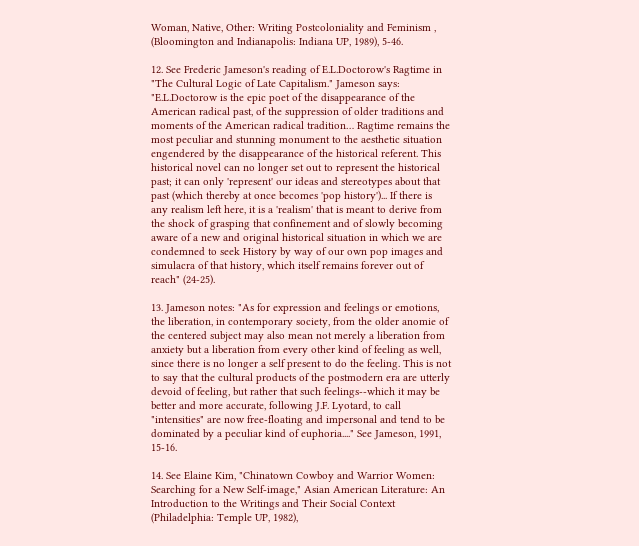Woman, Native, Other: Writing Postcoloniality and Feminism , (Bloomington and Indianapolis: Indiana UP, 1989), 5-46.

12. See Frederic Jameson's reading of E.L.Doctorow's Ragtime in "The Cultural Logic of Late Capitalism." Jameson says: "E.L.Doctorow is the epic poet of the disappearance of the American radical past, of the suppression of older traditions and moments of the American radical tradition… Ragtime remains the most peculiar and stunning monument to the aesthetic situation engendered by the disappearance of the historical referent. This historical novel can no longer set out to represent the historical past; it can only 'represent' our ideas and stereotypes about that past (which thereby at once becomes 'pop history')... If there is any realism left here, it is a 'realism' that is meant to derive from the shock of grasping that confinement and of slowly becoming aware of a new and original historical situation in which we are condemned to seek History by way of our own pop images and simulacra of that history, which itself remains forever out of reach" (24-25).

13. Jameson notes: "As for expression and feelings or emotions, the liberation, in contemporary society, from the older anomie of the centered subject may also mean not merely a liberation from anxiety but a liberation from every other kind of feeling as well, since there is no longer a self present to do the feeling. This is not to say that the cultural products of the postmodern era are utterly devoid of feeling, but rather that such feelings--which it may be better and more accurate, following J.F. Lyotard, to call "intensities" are now free-floating and impersonal and tend to be dominated by a peculiar kind of euphoria...." See Jameson, 1991, 15-16.

14. See Elaine Kim, "Chinatown Cowboy and Warrior Women: Searching for a New Self-image," Asian American Literature: An Introduction to the Writings and Their Social Context (Philadelphia: Temple UP, 1982),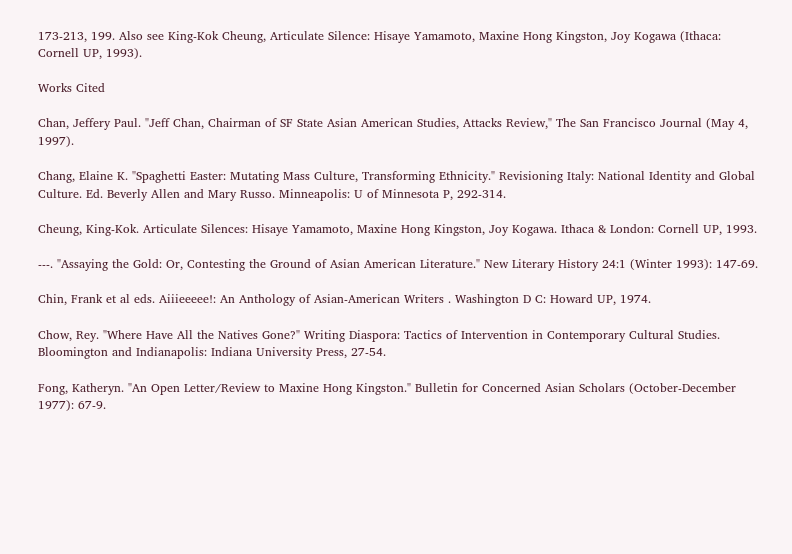173-213, 199. Also see King-Kok Cheung, Articulate Silence: Hisaye Yamamoto, Maxine Hong Kingston, Joy Kogawa (Ithaca: Cornell UP, 1993).

Works Cited

Chan, Jeffery Paul. "Jeff Chan, Chairman of SF State Asian American Studies, Attacks Review," The San Francisco Journal (May 4, 1997).

Chang, Elaine K. "Spaghetti Easter: Mutating Mass Culture, Transforming Ethnicity." Revisioning Italy: National Identity and Global Culture. Ed. Beverly Allen and Mary Russo. Minneapolis: U of Minnesota P, 292-314.

Cheung, King-Kok. Articulate Silences: Hisaye Yamamoto, Maxine Hong Kingston, Joy Kogawa. Ithaca & London: Cornell UP, 1993.

---. "Assaying the Gold: Or, Contesting the Ground of Asian American Literature." New Literary History 24:1 (Winter 1993): 147-69.

Chin, Frank et al eds. Aiiieeeee!: An Anthology of Asian-American Writers . Washington D C: Howard UP, 1974.

Chow, Rey. "Where Have All the Natives Gone?" Writing Diaspora: Tactics of Intervention in Contemporary Cultural Studies. Bloomington and Indianapolis: Indiana University Press, 27-54.

Fong, Katheryn. "An Open Letter/Review to Maxine Hong Kingston." Bulletin for Concerned Asian Scholars (October-December 1977): 67-9.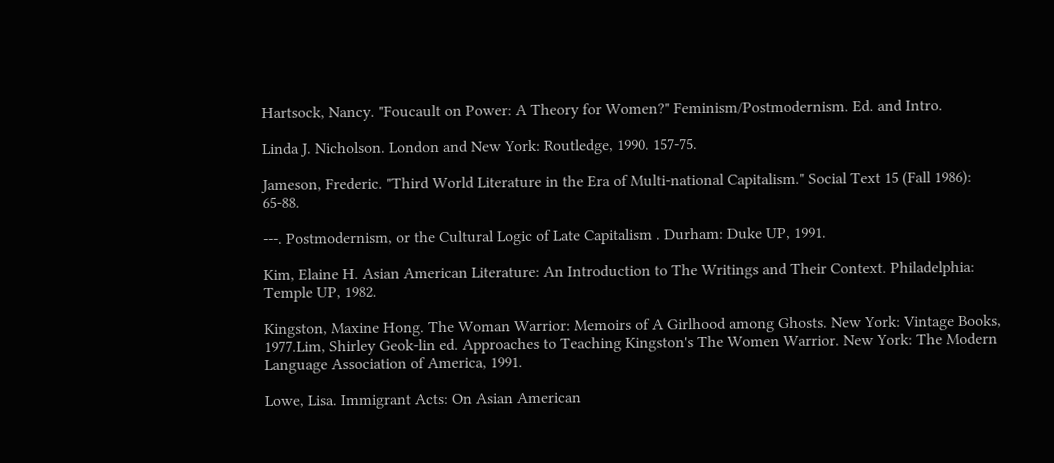Hartsock, Nancy. "Foucault on Power: A Theory for Women?" Feminism/Postmodernism. Ed. and Intro.

Linda J. Nicholson. London and New York: Routledge, 1990. 157-75.

Jameson, Frederic. "Third World Literature in the Era of Multi-national Capitalism." Social Text 15 (Fall 1986): 65-88.

---. Postmodernism, or the Cultural Logic of Late Capitalism . Durham: Duke UP, 1991.

Kim, Elaine H. Asian American Literature: An Introduction to The Writings and Their Context. Philadelphia: Temple UP, 1982.

Kingston, Maxine Hong. The Woman Warrior: Memoirs of A Girlhood among Ghosts. New York: Vintage Books, 1977.Lim, Shirley Geok-lin ed. Approaches to Teaching Kingston's The Women Warrior. New York: The Modern Language Association of America, 1991.

Lowe, Lisa. Immigrant Acts: On Asian American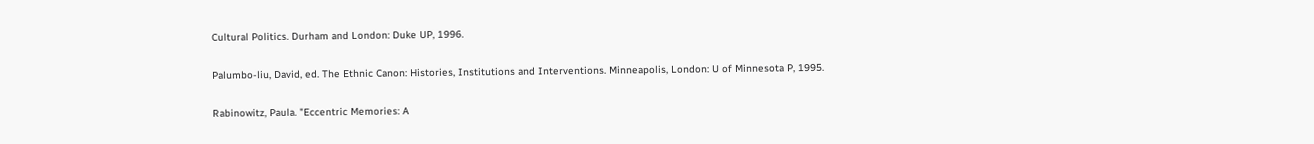Cultural Politics. Durham and London: Duke UP, 1996.

Palumbo-liu, David, ed. The Ethnic Canon: Histories, Institutions and Interventions. Minneapolis, London: U of Minnesota P, 1995.

Rabinowitz, Paula. "Eccentric Memories: A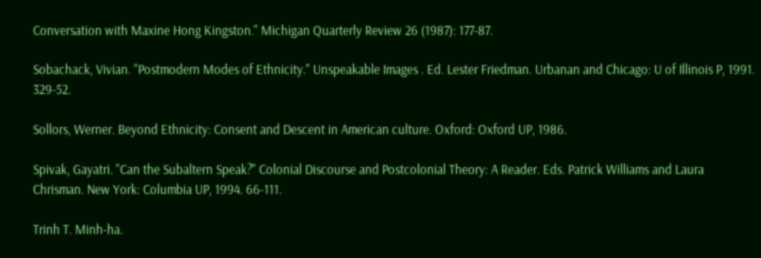Conversation with Maxine Hong Kingston." Michigan Quarterly Review 26 (1987): 177-87.

Sobachack, Vivian. "Postmodern Modes of Ethnicity." Unspeakable Images . Ed. Lester Friedman. Urbanan and Chicago: U of Illinois P, 1991. 329-52.

Sollors, Werner. Beyond Ethnicity: Consent and Descent in American culture. Oxford: Oxford UP, 1986.

Spivak, Gayatri. "Can the Subaltern Speak?" Colonial Discourse and Postcolonial Theory: A Reader. Eds. Patrick Williams and Laura Chrisman. New York: Columbia UP, 1994. 66-111.

Trinh T. Minh-ha.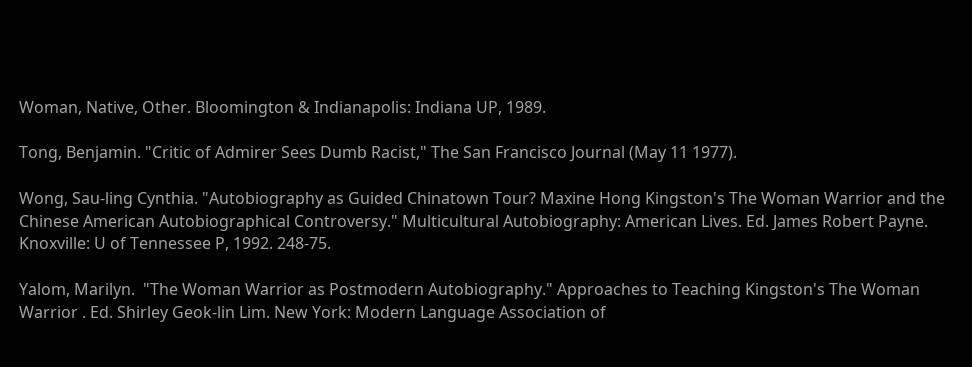Woman, Native, Other. Bloomington & Indianapolis: Indiana UP, 1989.

Tong, Benjamin. "Critic of Admirer Sees Dumb Racist," The San Francisco Journal (May 11 1977).

Wong, Sau-ling Cynthia. "Autobiography as Guided Chinatown Tour? Maxine Hong Kingston's The Woman Warrior and the Chinese American Autobiographical Controversy." Multicultural Autobiography: American Lives. Ed. James Robert Payne. Knoxville: U of Tennessee P, 1992. 248-75.

Yalom, Marilyn.  "The Woman Warrior as Postmodern Autobiography." Approaches to Teaching Kingston's The Woman Warrior . Ed. Shirley Geok-lin Lim. New York: Modern Language Association of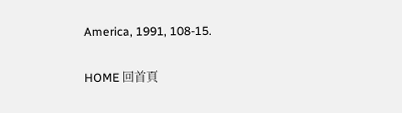America, 1991, 108-15.

HOME 回首頁